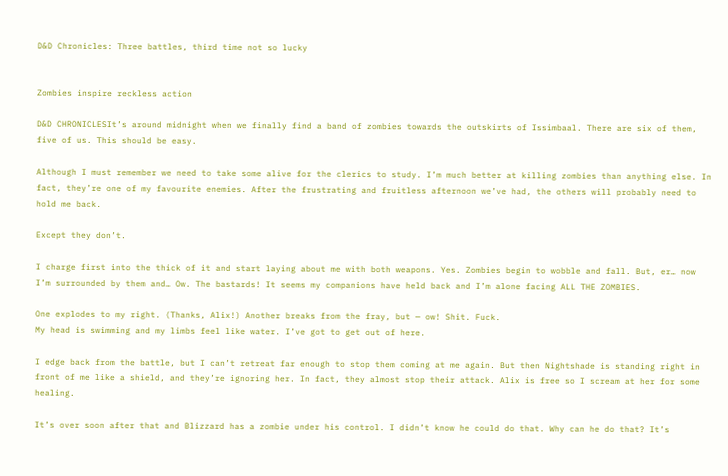D&D Chronicles: Three battles, third time not so lucky


Zombies inspire reckless action

D&D CHRONICLESIt’s around midnight when we finally find a band of zombies towards the outskirts of Issimbaal. There are six of them, five of us. This should be easy.

Although I must remember we need to take some alive for the clerics to study. I’m much better at killing zombies than anything else. In fact, they’re one of my favourite enemies. After the frustrating and fruitless afternoon we’ve had, the others will probably need to hold me back.

Except they don’t.

I charge first into the thick of it and start laying about me with both weapons. Yes. Zombies begin to wobble and fall. But, er… now I’m surrounded by them and… Ow. The bastards! It seems my companions have held back and I’m alone facing ALL THE ZOMBIES.

One explodes to my right. (Thanks, Alix!) Another breaks from the fray, but — ow! Shit. Fuck.
My head is swimming and my limbs feel like water. I’ve got to get out of here.

I edge back from the battle, but I can’t retreat far enough to stop them coming at me again. But then Nightshade is standing right in front of me like a shield, and they’re ignoring her. In fact, they almost stop their attack. Alix is free so I scream at her for some healing.

It’s over soon after that and Blizzard has a zombie under his control. I didn’t know he could do that. Why can he do that? It’s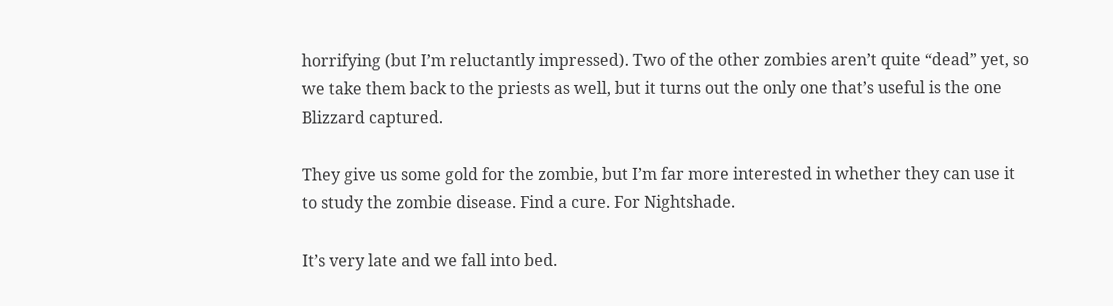horrifying (but I’m reluctantly impressed). Two of the other zombies aren’t quite “dead” yet, so we take them back to the priests as well, but it turns out the only one that’s useful is the one Blizzard captured.

They give us some gold for the zombie, but I’m far more interested in whether they can use it to study the zombie disease. Find a cure. For Nightshade.

It’s very late and we fall into bed.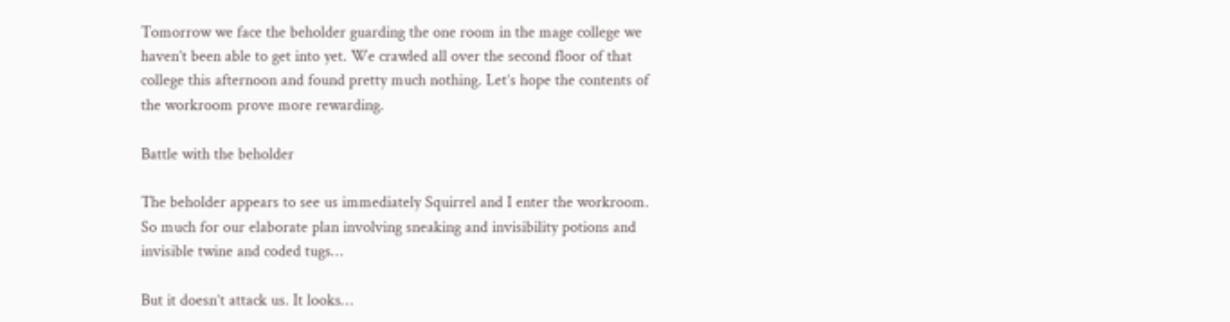Tomorrow we face the beholder guarding the one room in the mage college we haven’t been able to get into yet. We crawled all over the second floor of that college this afternoon and found pretty much nothing. Let’s hope the contents of the workroom prove more rewarding.

Battle with the beholder

The beholder appears to see us immediately Squirrel and I enter the workroom. So much for our elaborate plan involving sneaking and invisibility potions and invisible twine and coded tugs…

But it doesn’t attack us. It looks…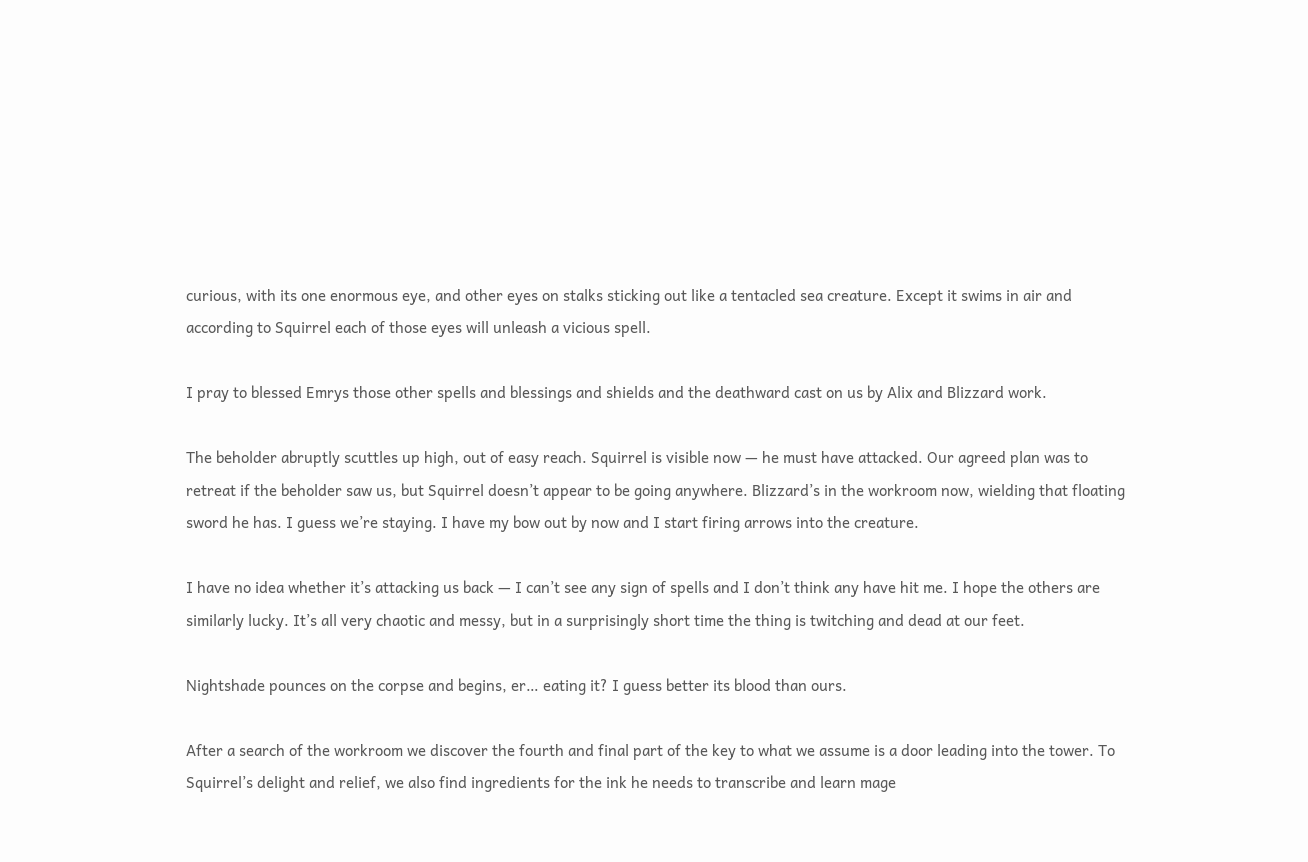curious, with its one enormous eye, and other eyes on stalks sticking out like a tentacled sea creature. Except it swims in air and according to Squirrel each of those eyes will unleash a vicious spell.

I pray to blessed Emrys those other spells and blessings and shields and the deathward cast on us by Alix and Blizzard work.

The beholder abruptly scuttles up high, out of easy reach. Squirrel is visible now — he must have attacked. Our agreed plan was to retreat if the beholder saw us, but Squirrel doesn’t appear to be going anywhere. Blizzard’s in the workroom now, wielding that floating sword he has. I guess we’re staying. I have my bow out by now and I start firing arrows into the creature.

I have no idea whether it’s attacking us back — I can’t see any sign of spells and I don’t think any have hit me. I hope the others are similarly lucky. It’s all very chaotic and messy, but in a surprisingly short time the thing is twitching and dead at our feet.

Nightshade pounces on the corpse and begins, er… eating it? I guess better its blood than ours.

After a search of the workroom we discover the fourth and final part of the key to what we assume is a door leading into the tower. To Squirrel’s delight and relief, we also find ingredients for the ink he needs to transcribe and learn mage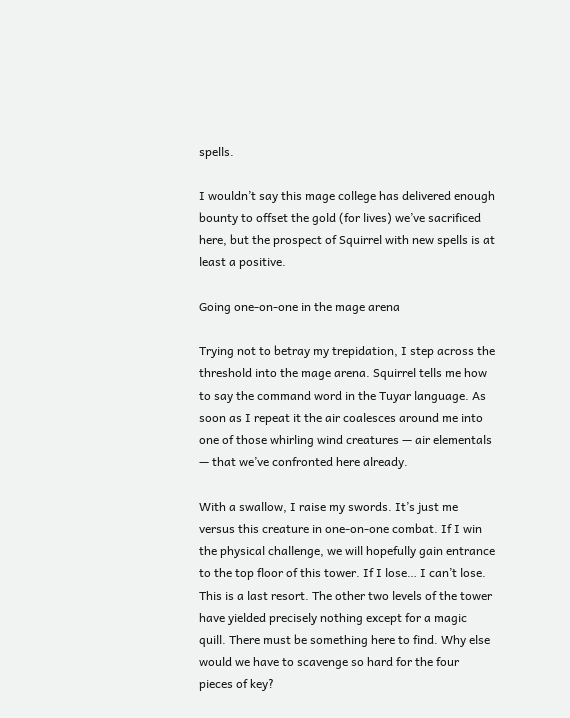spells.

I wouldn’t say this mage college has delivered enough bounty to offset the gold (for lives) we’ve sacrificed here, but the prospect of Squirrel with new spells is at least a positive.

Going one-on-one in the mage arena

Trying not to betray my trepidation, I step across the threshold into the mage arena. Squirrel tells me how to say the command word in the Tuyar language. As soon as I repeat it the air coalesces around me into one of those whirling wind creatures — air elementals — that we’ve confronted here already.

With a swallow, I raise my swords. It’s just me versus this creature in one-on-one combat. If I win the physical challenge, we will hopefully gain entrance to the top floor of this tower. If I lose… I can’t lose. This is a last resort. The other two levels of the tower have yielded precisely nothing except for a magic quill. There must be something here to find. Why else would we have to scavenge so hard for the four pieces of key?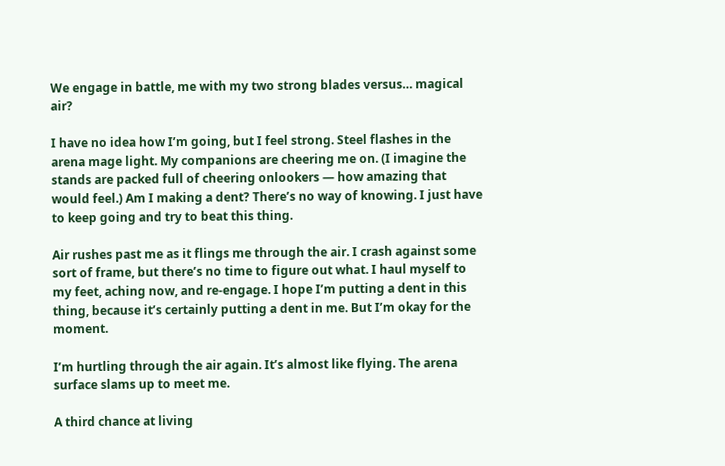We engage in battle, me with my two strong blades versus… magical air?

I have no idea how I’m going, but I feel strong. Steel flashes in the arena mage light. My companions are cheering me on. (I imagine the stands are packed full of cheering onlookers — how amazing that would feel.) Am I making a dent? There’s no way of knowing. I just have to keep going and try to beat this thing.

Air rushes past me as it flings me through the air. I crash against some sort of frame, but there’s no time to figure out what. I haul myself to my feet, aching now, and re-engage. I hope I’m putting a dent in this thing, because it’s certainly putting a dent in me. But I’m okay for the moment.

I’m hurtling through the air again. It’s almost like flying. The arena surface slams up to meet me.

A third chance at living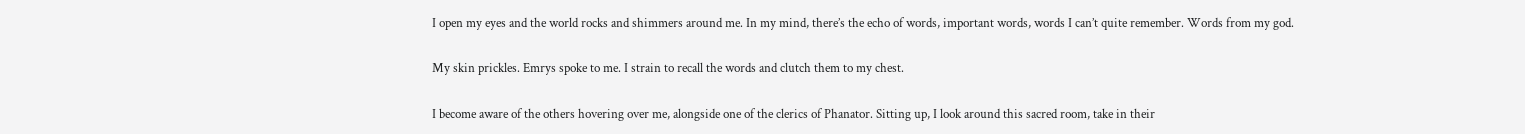I open my eyes and the world rocks and shimmers around me. In my mind, there’s the echo of words, important words, words I can’t quite remember. Words from my god.

My skin prickles. Emrys spoke to me. I strain to recall the words and clutch them to my chest.

I become aware of the others hovering over me, alongside one of the clerics of Phanator. Sitting up, I look around this sacred room, take in their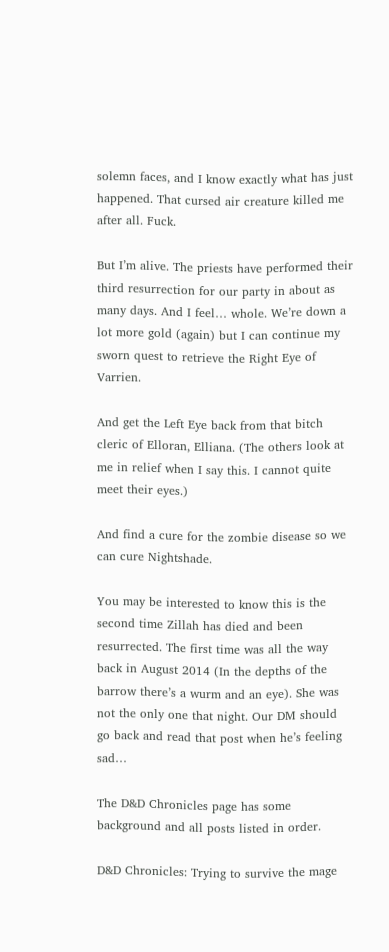solemn faces, and I know exactly what has just happened. That cursed air creature killed me after all. Fuck.

But I’m alive. The priests have performed their third resurrection for our party in about as many days. And I feel… whole. We’re down a lot more gold (again) but I can continue my sworn quest to retrieve the Right Eye of Varrien.

And get the Left Eye back from that bitch cleric of Elloran, Elliana. (The others look at me in relief when I say this. I cannot quite meet their eyes.)

And find a cure for the zombie disease so we can cure Nightshade.

You may be interested to know this is the second time Zillah has died and been resurrected. The first time was all the way back in August 2014 (In the depths of the barrow there’s a wurm and an eye). She was not the only one that night. Our DM should go back and read that post when he’s feeling sad…

The D&D Chronicles page has some background and all posts listed in order.

D&D Chronicles: Trying to survive the mage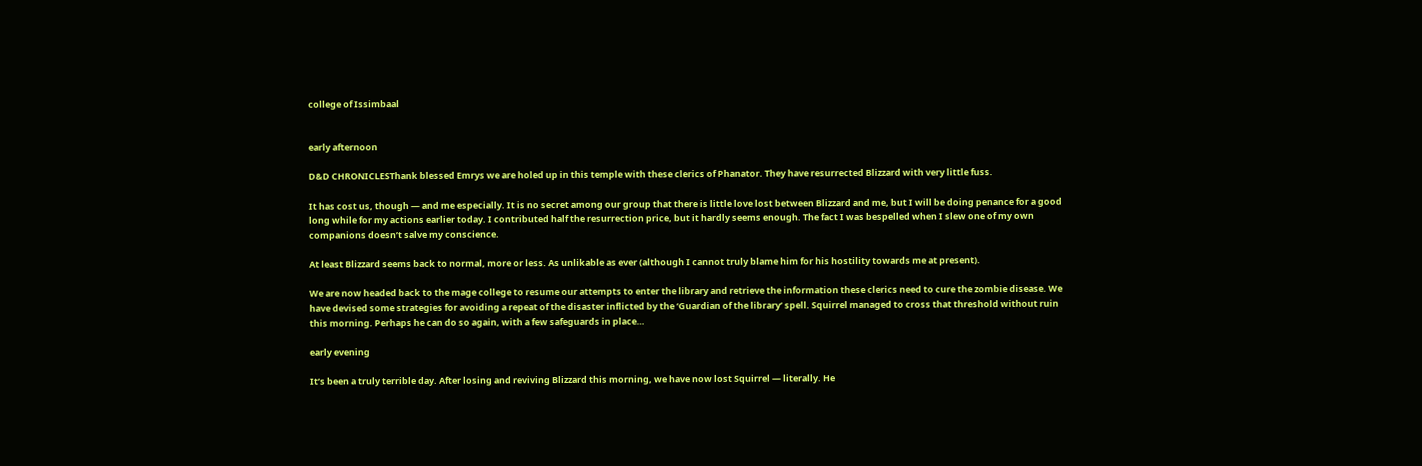college of Issimbaal


early afternoon

D&D CHRONICLESThank blessed Emrys we are holed up in this temple with these clerics of Phanator. They have resurrected Blizzard with very little fuss.

It has cost us, though — and me especially. It is no secret among our group that there is little love lost between Blizzard and me, but I will be doing penance for a good long while for my actions earlier today. I contributed half the resurrection price, but it hardly seems enough. The fact I was bespelled when I slew one of my own companions doesn’t salve my conscience.

At least Blizzard seems back to normal, more or less. As unlikable as ever (although I cannot truly blame him for his hostility towards me at present).

We are now headed back to the mage college to resume our attempts to enter the library and retrieve the information these clerics need to cure the zombie disease. We have devised some strategies for avoiding a repeat of the disaster inflicted by the ‘Guardian of the library’ spell. Squirrel managed to cross that threshold without ruin this morning. Perhaps he can do so again, with a few safeguards in place…

early evening

It’s been a truly terrible day. After losing and reviving Blizzard this morning, we have now lost Squirrel — literally. He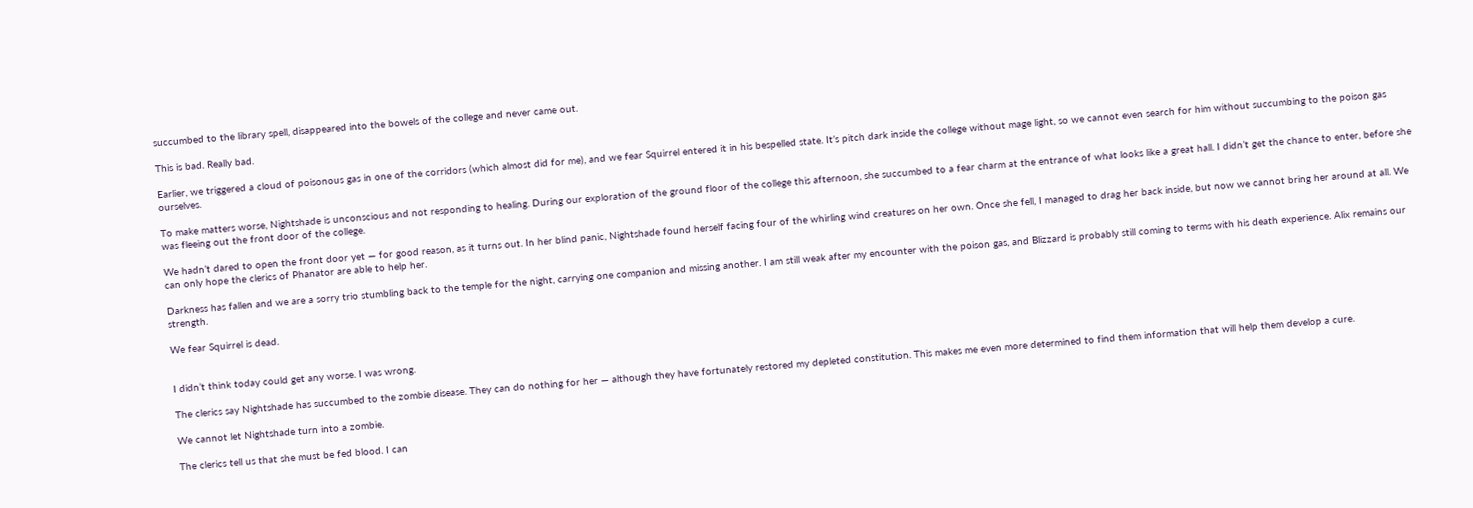succumbed to the library spell, disappeared into the bowels of the college and never came out.

This is bad. Really bad.

Earlier, we triggered a cloud of poisonous gas in one of the corridors (which almost did for me), and we fear Squirrel entered it in his bespelled state. It’s pitch dark inside the college without mage light, so we cannot even search for him without succumbing to the poison gas ourselves.

To make matters worse, Nightshade is unconscious and not responding to healing. During our exploration of the ground floor of the college this afternoon, she succumbed to a fear charm at the entrance of what looks like a great hall. I didn’t get the chance to enter, before she was fleeing out the front door of the college.

We hadn’t dared to open the front door yet — for good reason, as it turns out. In her blind panic, Nightshade found herself facing four of the whirling wind creatures on her own. Once she fell, I managed to drag her back inside, but now we cannot bring her around at all. We can only hope the clerics of Phanator are able to help her.

Darkness has fallen and we are a sorry trio stumbling back to the temple for the night, carrying one companion and missing another. I am still weak after my encounter with the poison gas, and Blizzard is probably still coming to terms with his death experience. Alix remains our strength.

We fear Squirrel is dead.


I didn’t think today could get any worse. I was wrong.

The clerics say Nightshade has succumbed to the zombie disease. They can do nothing for her — although they have fortunately restored my depleted constitution. This makes me even more determined to find them information that will help them develop a cure.

We cannot let Nightshade turn into a zombie.

The clerics tell us that she must be fed blood. I can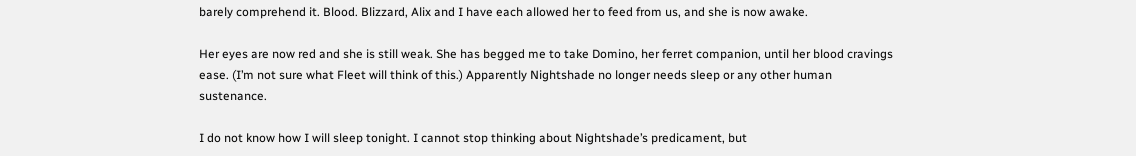barely comprehend it. Blood. Blizzard, Alix and I have each allowed her to feed from us, and she is now awake.

Her eyes are now red and she is still weak. She has begged me to take Domino, her ferret companion, until her blood cravings ease. (I’m not sure what Fleet will think of this.) Apparently Nightshade no longer needs sleep or any other human sustenance.

I do not know how I will sleep tonight. I cannot stop thinking about Nightshade’s predicament, but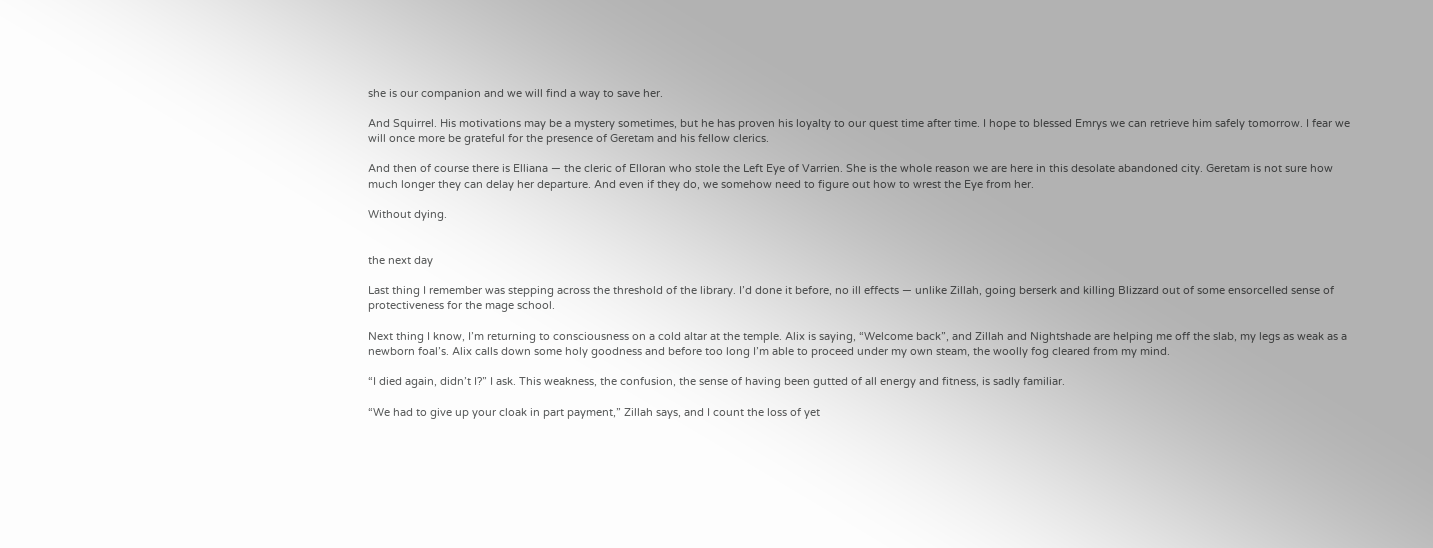she is our companion and we will find a way to save her.

And Squirrel. His motivations may be a mystery sometimes, but he has proven his loyalty to our quest time after time. I hope to blessed Emrys we can retrieve him safely tomorrow. I fear we will once more be grateful for the presence of Geretam and his fellow clerics.

And then of course there is Elliana — the cleric of Elloran who stole the Left Eye of Varrien. She is the whole reason we are here in this desolate abandoned city. Geretam is not sure how much longer they can delay her departure. And even if they do, we somehow need to figure out how to wrest the Eye from her.

Without dying.


the next day

Last thing I remember was stepping across the threshold of the library. I’d done it before, no ill effects — unlike Zillah, going berserk and killing Blizzard out of some ensorcelled sense of protectiveness for the mage school.

Next thing I know, I’m returning to consciousness on a cold altar at the temple. Alix is saying, “Welcome back”, and Zillah and Nightshade are helping me off the slab, my legs as weak as a newborn foal’s. Alix calls down some holy goodness and before too long I’m able to proceed under my own steam, the woolly fog cleared from my mind.

“I died again, didn’t I?” I ask. This weakness, the confusion, the sense of having been gutted of all energy and fitness, is sadly familiar.

“We had to give up your cloak in part payment,” Zillah says, and I count the loss of yet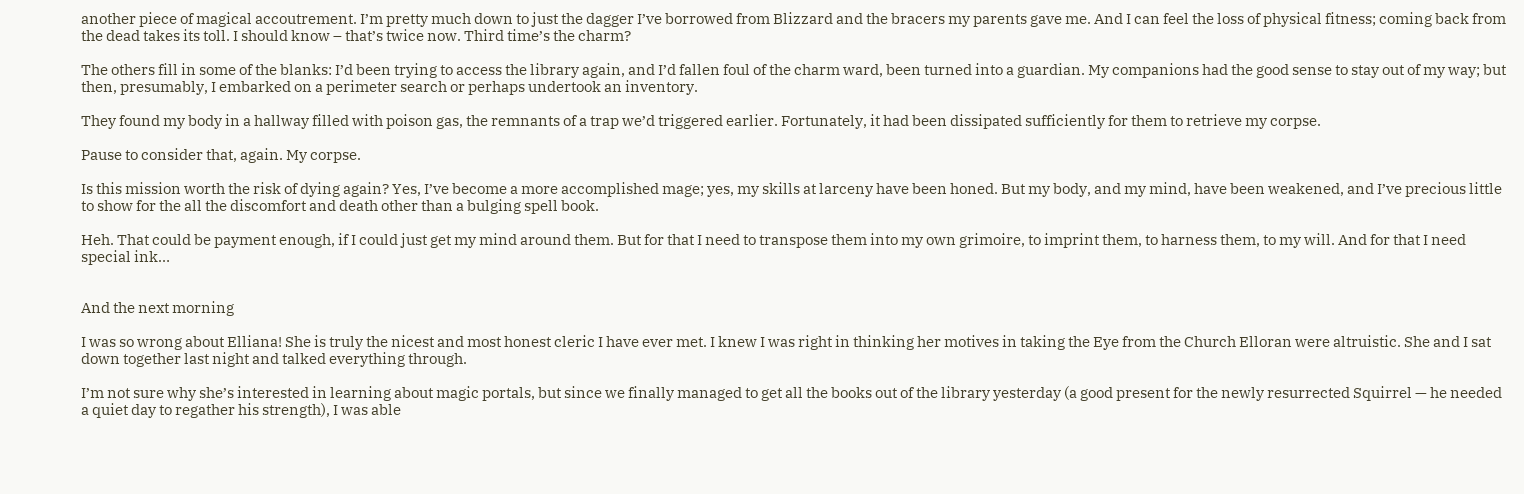another piece of magical accoutrement. I’m pretty much down to just the dagger I’ve borrowed from Blizzard and the bracers my parents gave me. And I can feel the loss of physical fitness; coming back from the dead takes its toll. I should know – that’s twice now. Third time’s the charm?

The others fill in some of the blanks: I’d been trying to access the library again, and I’d fallen foul of the charm ward, been turned into a guardian. My companions had the good sense to stay out of my way; but then, presumably, I embarked on a perimeter search or perhaps undertook an inventory.

They found my body in a hallway filled with poison gas, the remnants of a trap we’d triggered earlier. Fortunately, it had been dissipated sufficiently for them to retrieve my corpse.

Pause to consider that, again. My corpse.

Is this mission worth the risk of dying again? Yes, I’ve become a more accomplished mage; yes, my skills at larceny have been honed. But my body, and my mind, have been weakened, and I’ve precious little to show for the all the discomfort and death other than a bulging spell book.

Heh. That could be payment enough, if I could just get my mind around them. But for that I need to transpose them into my own grimoire, to imprint them, to harness them, to my will. And for that I need special ink…


And the next morning

I was so wrong about Elliana! She is truly the nicest and most honest cleric I have ever met. I knew I was right in thinking her motives in taking the Eye from the Church Elloran were altruistic. She and I sat down together last night and talked everything through.

I’m not sure why she’s interested in learning about magic portals, but since we finally managed to get all the books out of the library yesterday (a good present for the newly resurrected Squirrel — he needed a quiet day to regather his strength), I was able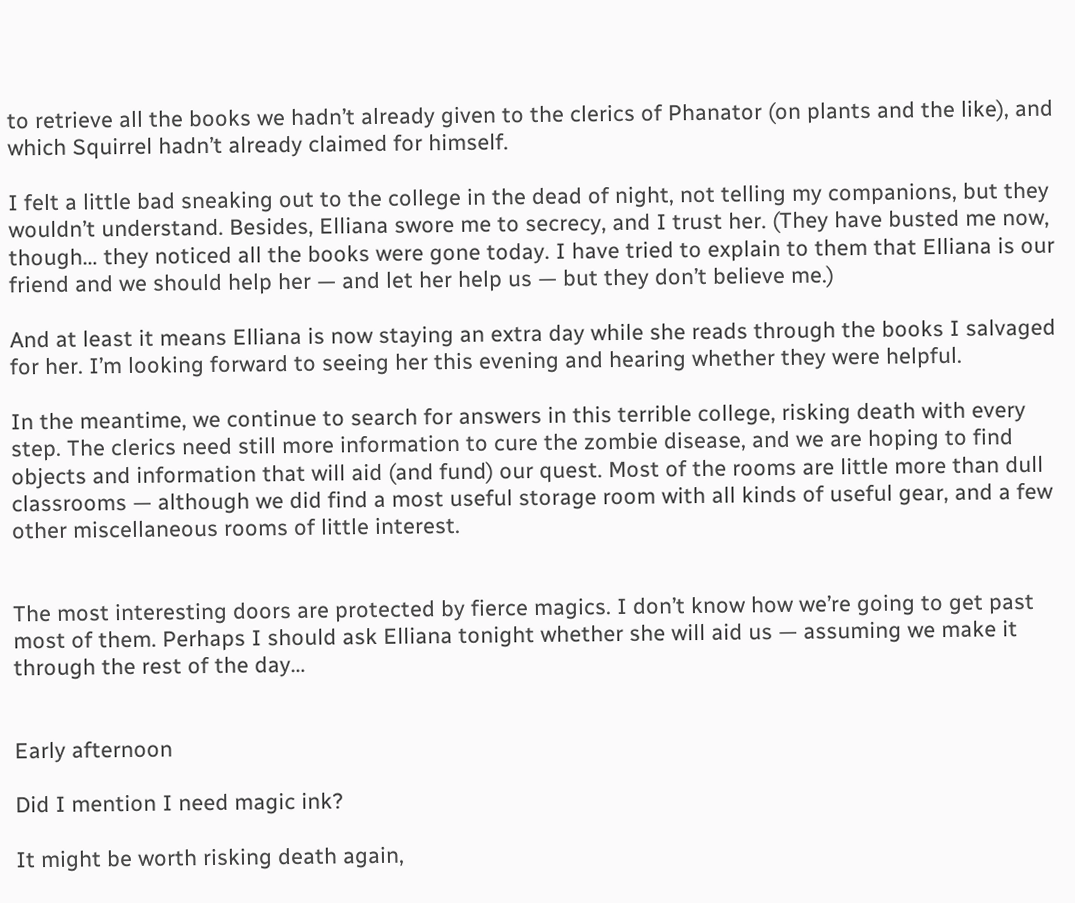to retrieve all the books we hadn’t already given to the clerics of Phanator (on plants and the like), and which Squirrel hadn’t already claimed for himself.

I felt a little bad sneaking out to the college in the dead of night, not telling my companions, but they wouldn’t understand. Besides, Elliana swore me to secrecy, and I trust her. (They have busted me now, though… they noticed all the books were gone today. I have tried to explain to them that Elliana is our friend and we should help her — and let her help us — but they don’t believe me.)

And at least it means Elliana is now staying an extra day while she reads through the books I salvaged for her. I’m looking forward to seeing her this evening and hearing whether they were helpful.

In the meantime, we continue to search for answers in this terrible college, risking death with every step. The clerics need still more information to cure the zombie disease, and we are hoping to find objects and information that will aid (and fund) our quest. Most of the rooms are little more than dull classrooms — although we did find a most useful storage room with all kinds of useful gear, and a few other miscellaneous rooms of little interest.


The most interesting doors are protected by fierce magics. I don’t know how we’re going to get past most of them. Perhaps I should ask Elliana tonight whether she will aid us — assuming we make it through the rest of the day…


Early afternoon

Did I mention I need magic ink?

It might be worth risking death again,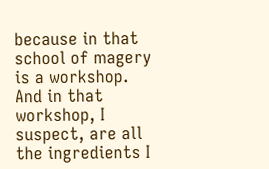because in that school of magery is a workshop. And in that workshop, I suspect, are all the ingredients I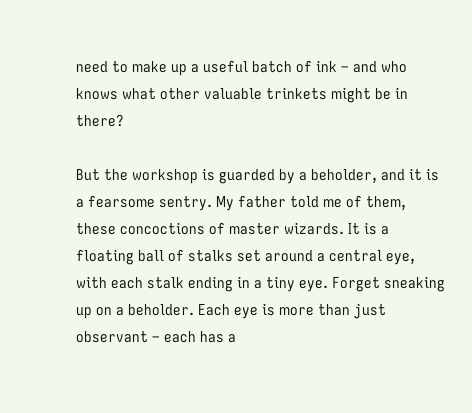need to make up a useful batch of ink – and who knows what other valuable trinkets might be in there?

But the workshop is guarded by a beholder, and it is a fearsome sentry. My father told me of them, these concoctions of master wizards. It is a floating ball of stalks set around a central eye, with each stalk ending in a tiny eye. Forget sneaking up on a beholder. Each eye is more than just observant – each has a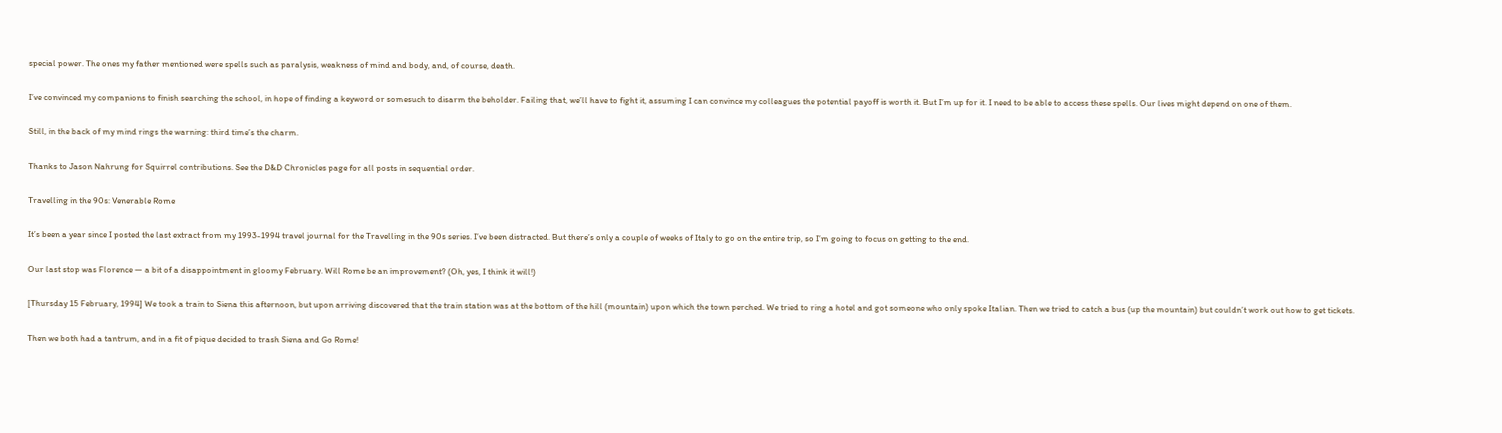special power. The ones my father mentioned were spells such as paralysis, weakness of mind and body, and, of course, death.

I’ve convinced my companions to finish searching the school, in hope of finding a keyword or somesuch to disarm the beholder. Failing that, we’ll have to fight it, assuming I can convince my colleagues the potential payoff is worth it. But I’m up for it. I need to be able to access these spells. Our lives might depend on one of them.

Still, in the back of my mind rings the warning: third time’s the charm.

Thanks to Jason Nahrung for Squirrel contributions. See the D&D Chronicles page for all posts in sequential order.

Travelling in the 90s: Venerable Rome

It’s been a year since I posted the last extract from my 1993-1994 travel journal for the Travelling in the 90s series. I’ve been distracted. But there’s only a couple of weeks of Italy to go on the entire trip, so I’m going to focus on getting to the end.

Our last stop was Florence — a bit of a disappointment in gloomy February. Will Rome be an improvement? (Oh, yes, I think it will!)

[Thursday 15 February, 1994] We took a train to Siena this afternoon, but upon arriving discovered that the train station was at the bottom of the hill (mountain) upon which the town perched. We tried to ring a hotel and got someone who only spoke Italian. Then we tried to catch a bus (up the mountain) but couldn’t work out how to get tickets.

Then we both had a tantrum, and in a fit of pique decided to trash Siena and Go Rome!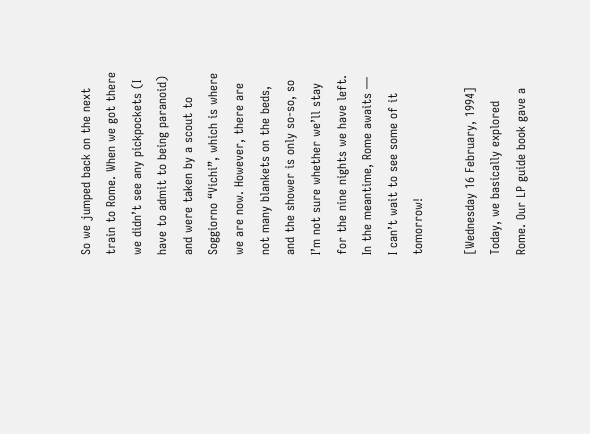So we jumped back on the next train to Rome. When we got there we didn’t see any pickpockets (I have to admit to being paranoid) and were taken by a scout to Soggiorno “Vichi”, which is where we are now. However, there are not many blankets on the beds, and the shower is only so-so, so I’m not sure whether we’ll stay for the nine nights we have left. In the meantime, Rome awaits — I can’t wait to see some of it tomorrow!

[Wednesday 16 February, 1994] Today, we basically explored Rome. Our LP guide book gave a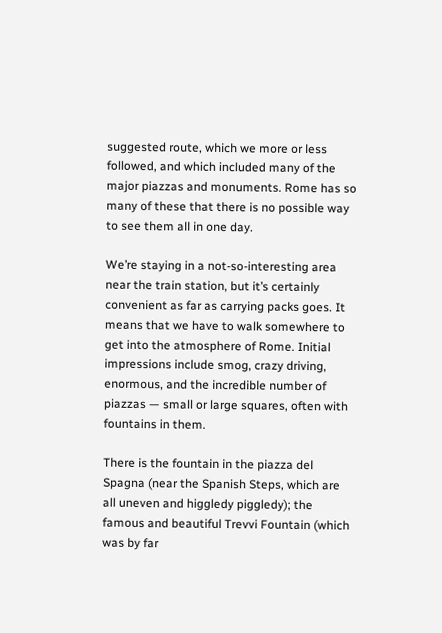suggested route, which we more or less followed, and which included many of the major piazzas and monuments. Rome has so many of these that there is no possible way to see them all in one day.

We’re staying in a not-so-interesting area near the train station, but it’s certainly convenient as far as carrying packs goes. It means that we have to walk somewhere to get into the atmosphere of Rome. Initial impressions include smog, crazy driving, enormous, and the incredible number of piazzas — small or large squares, often with fountains in them.

There is the fountain in the piazza del Spagna (near the Spanish Steps, which are all uneven and higgledy piggledy); the famous and beautiful Trevvi Fountain (which was by far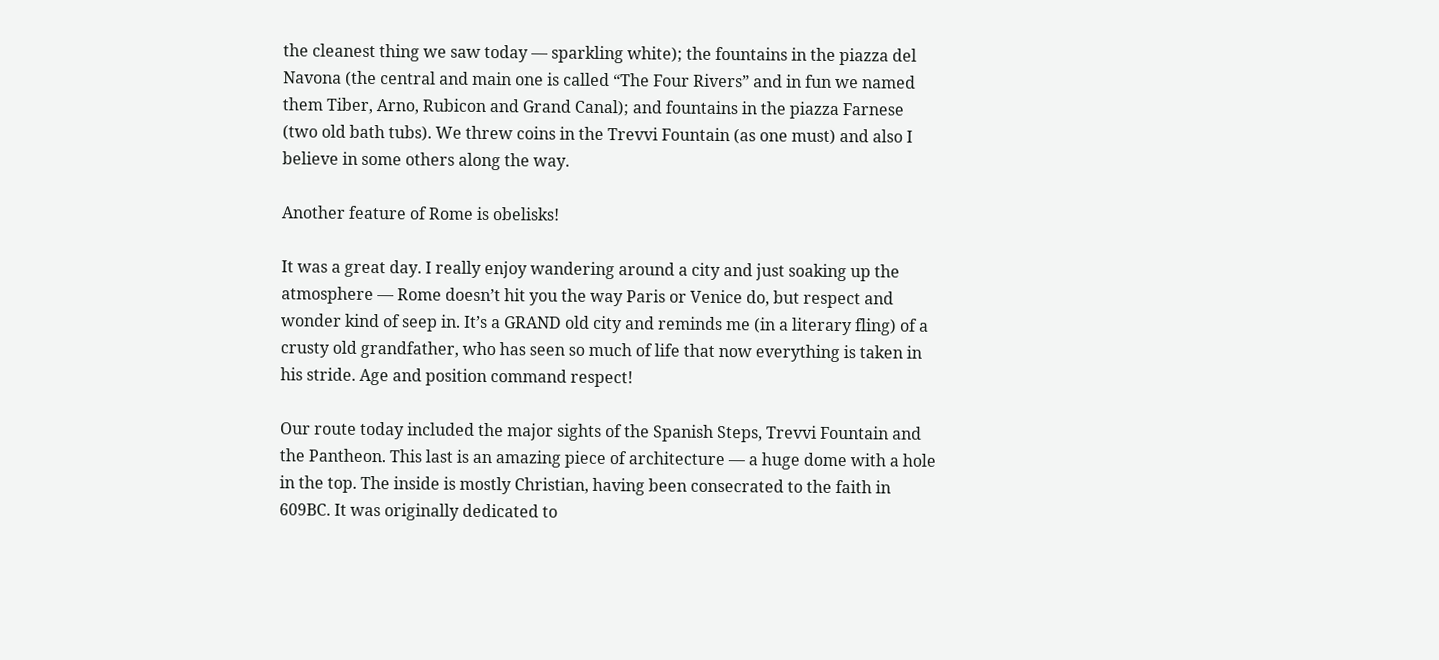the cleanest thing we saw today — sparkling white); the fountains in the piazza del Navona (the central and main one is called “The Four Rivers” and in fun we named them Tiber, Arno, Rubicon and Grand Canal); and fountains in the piazza Farnese (two old bath tubs). We threw coins in the Trevvi Fountain (as one must) and also I believe in some others along the way.

Another feature of Rome is obelisks!

It was a great day. I really enjoy wandering around a city and just soaking up the atmosphere — Rome doesn’t hit you the way Paris or Venice do, but respect and wonder kind of seep in. It’s a GRAND old city and reminds me (in a literary fling) of a crusty old grandfather, who has seen so much of life that now everything is taken in his stride. Age and position command respect!

Our route today included the major sights of the Spanish Steps, Trevvi Fountain and the Pantheon. This last is an amazing piece of architecture — a huge dome with a hole in the top. The inside is mostly Christian, having been consecrated to the faith in 609BC. It was originally dedicated to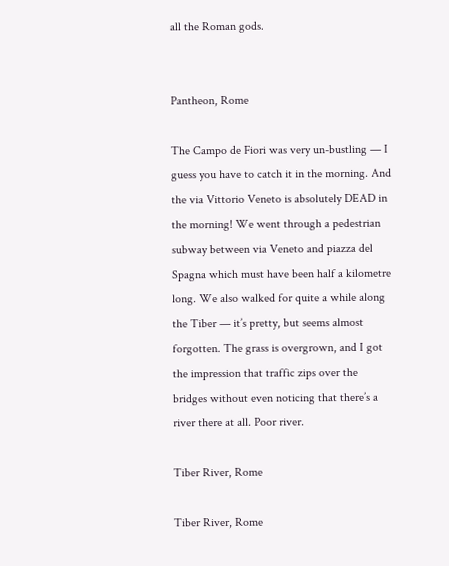all the Roman gods.


Pantheon, Rome

The Campo de Fiori was very un-bustling — I guess you have to catch it in the morning. And the via Vittorio Veneto is absolutely DEAD in the morning! We went through a pedestrian subway between via Veneto and piazza del Spagna which must have been half a kilometre long. We also walked for quite a while along the Tiber — it’s pretty, but seems almost forgotten. The grass is overgrown, and I got the impression that traffic zips over the bridges without even noticing that there’s a river there at all. Poor river.

Tiber River, Rome

Tiber River, Rome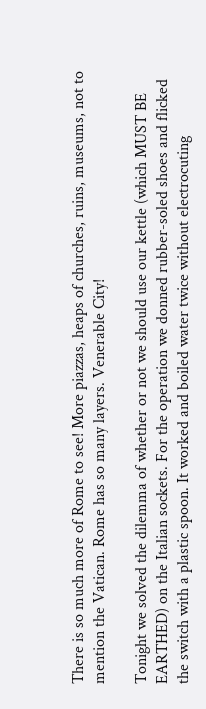There is so much more of Rome to see! More piazzas, heaps of churches, ruins, museums, not to mention the Vatican. Rome has so many layers. Venerable City!

Tonight we solved the dilemma of whether or not we should use our kettle (which MUST BE EARTHED) on the Italian sockets. For the operation we donned rubber-soled shoes and flicked the switch with a plastic spoon. It worked and boiled water twice without electrocuting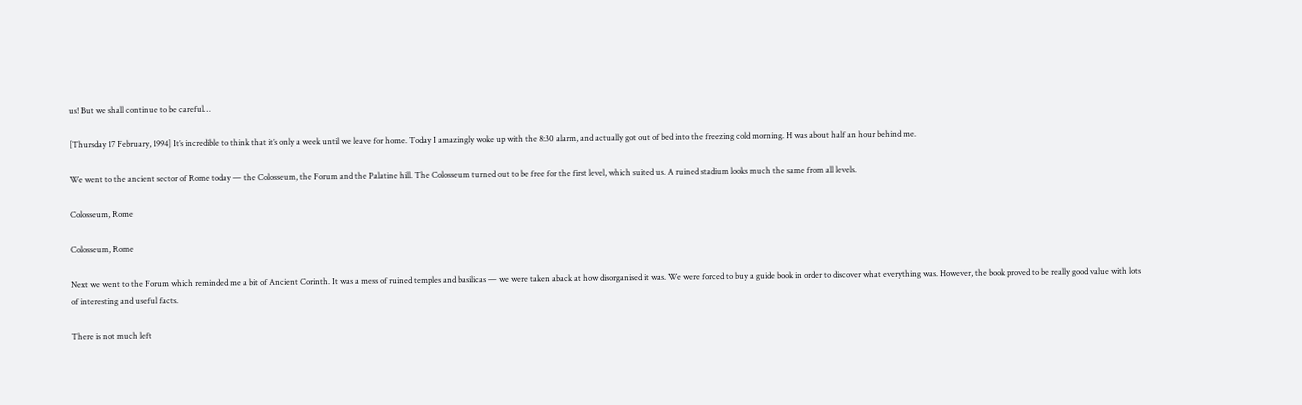us! But we shall continue to be careful…

[Thursday 17 February, 1994] It’s incredible to think that it’s only a week until we leave for home. Today I amazingly woke up with the 8:30 alarm, and actually got out of bed into the freezing cold morning. H was about half an hour behind me.

We went to the ancient sector of Rome today — the Colosseum, the Forum and the Palatine hill. The Colosseum turned out to be free for the first level, which suited us. A ruined stadium looks much the same from all levels.

Colosseum, Rome

Colosseum, Rome

Next we went to the Forum which reminded me a bit of Ancient Corinth. It was a mess of ruined temples and basilicas — we were taken aback at how disorganised it was. We were forced to buy a guide book in order to discover what everything was. However, the book proved to be really good value with lots of interesting and useful facts.

There is not much left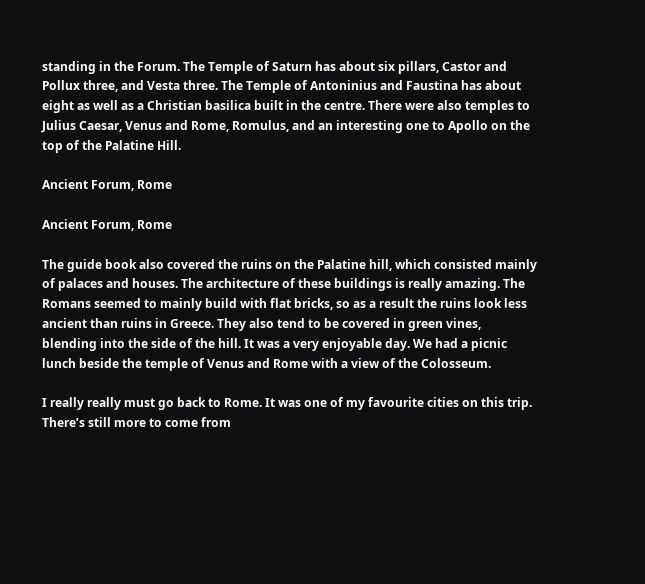standing in the Forum. The Temple of Saturn has about six pillars, Castor and Pollux three, and Vesta three. The Temple of Antoninius and Faustina has about eight as well as a Christian basilica built in the centre. There were also temples to Julius Caesar, Venus and Rome, Romulus, and an interesting one to Apollo on the top of the Palatine Hill.

Ancient Forum, Rome

Ancient Forum, Rome

The guide book also covered the ruins on the Palatine hill, which consisted mainly of palaces and houses. The architecture of these buildings is really amazing. The Romans seemed to mainly build with flat bricks, so as a result the ruins look less ancient than ruins in Greece. They also tend to be covered in green vines, blending into the side of the hill. It was a very enjoyable day. We had a picnic lunch beside the temple of Venus and Rome with a view of the Colosseum.

I really really must go back to Rome. It was one of my favourite cities on this trip. There’s still more to come from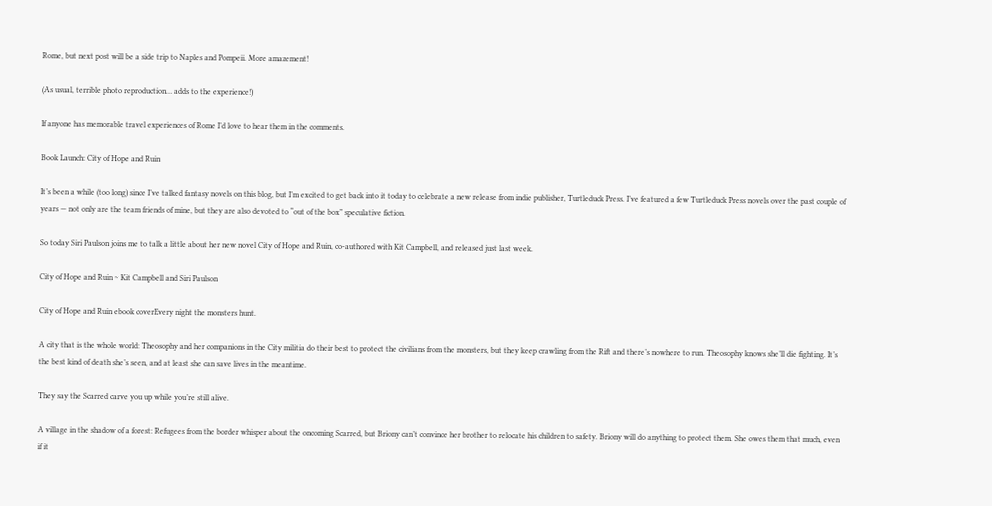Rome, but next post will be a side trip to Naples and Pompeii. More amazement!

(As usual, terrible photo reproduction… adds to the experience!)

If anyone has memorable travel experiences of Rome I’d love to hear them in the comments.

Book Launch: City of Hope and Ruin

It’s been a while (too long) since I’ve talked fantasy novels on this blog, but I’m excited to get back into it today to celebrate a new release from indie publisher, Turtleduck Press. I’ve featured a few Turtleduck Press novels over the past couple of years — not only are the team friends of mine, but they are also devoted to “out of the box” speculative fiction.

So today Siri Paulson joins me to talk a little about her new novel City of Hope and Ruin, co-authored with Kit Campbell, and released just last week.

City of Hope and Ruin ~ Kit Campbell and Siri Paulson

City of Hope and Ruin ebook coverEvery night the monsters hunt.

A city that is the whole world: Theosophy and her companions in the City militia do their best to protect the civilians from the monsters, but they keep crawling from the Rift and there’s nowhere to run. Theosophy knows she’ll die fighting. It’s the best kind of death she’s seen, and at least she can save lives in the meantime.

They say the Scarred carve you up while you’re still alive.

A village in the shadow of a forest: Refugees from the border whisper about the oncoming Scarred, but Briony can’t convince her brother to relocate his children to safety. Briony will do anything to protect them. She owes them that much, even if it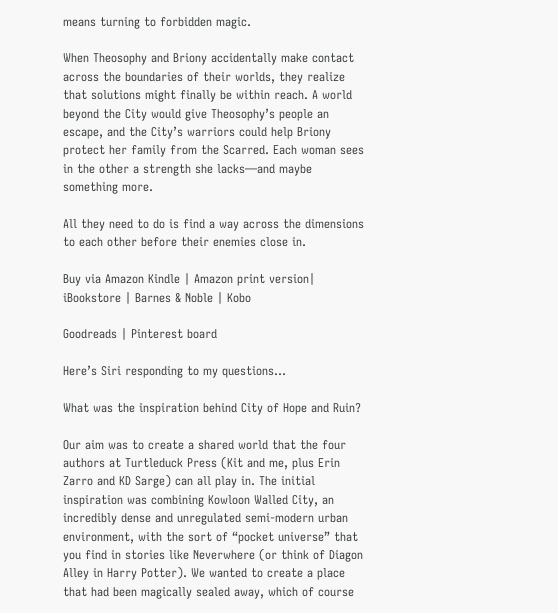means turning to forbidden magic.

When Theosophy and Briony accidentally make contact across the boundaries of their worlds, they realize that solutions might finally be within reach. A world beyond the City would give Theosophy’s people an escape, and the City’s warriors could help Briony protect her family from the Scarred. Each woman sees in the other a strength she lacks—and maybe something more.

All they need to do is find a way across the dimensions to each other before their enemies close in.

Buy via Amazon Kindle | Amazon print version| iBookstore | Barnes & Noble | Kobo

Goodreads | Pinterest board

Here’s Siri responding to my questions…

What was the inspiration behind City of Hope and Ruin?

Our aim was to create a shared world that the four authors at Turtleduck Press (Kit and me, plus Erin Zarro and KD Sarge) can all play in. The initial inspiration was combining Kowloon Walled City, an incredibly dense and unregulated semi-modern urban environment, with the sort of “pocket universe” that you find in stories like Neverwhere (or think of Diagon Alley in Harry Potter). We wanted to create a place that had been magically sealed away, which of course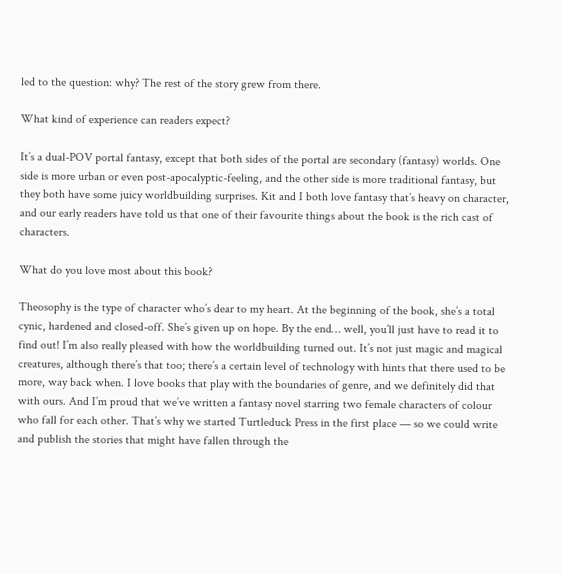led to the question: why? The rest of the story grew from there.

What kind of experience can readers expect?

It’s a dual-POV portal fantasy, except that both sides of the portal are secondary (fantasy) worlds. One side is more urban or even post-apocalyptic-feeling, and the other side is more traditional fantasy, but they both have some juicy worldbuilding surprises. Kit and I both love fantasy that’s heavy on character, and our early readers have told us that one of their favourite things about the book is the rich cast of characters.

What do you love most about this book?

Theosophy is the type of character who’s dear to my heart. At the beginning of the book, she’s a total cynic, hardened and closed-off. She’s given up on hope. By the end… well, you’ll just have to read it to find out! I’m also really pleased with how the worldbuilding turned out. It’s not just magic and magical creatures, although there’s that too; there’s a certain level of technology with hints that there used to be more, way back when. I love books that play with the boundaries of genre, and we definitely did that with ours. And I’m proud that we’ve written a fantasy novel starring two female characters of colour who fall for each other. That’s why we started Turtleduck Press in the first place — so we could write and publish the stories that might have fallen through the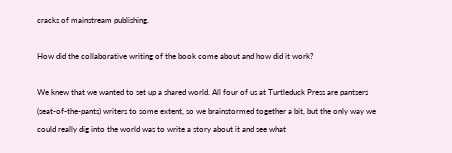cracks of mainstream publishing.

How did the collaborative writing of the book come about and how did it work?

We knew that we wanted to set up a shared world. All four of us at Turtleduck Press are pantsers (seat-of-the-pants) writers to some extent, so we brainstormed together a bit, but the only way we could really dig into the world was to write a story about it and see what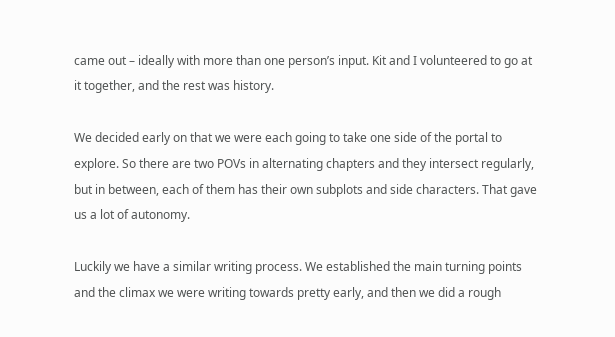came out – ideally with more than one person’s input. Kit and I volunteered to go at it together, and the rest was history.

We decided early on that we were each going to take one side of the portal to explore. So there are two POVs in alternating chapters and they intersect regularly, but in between, each of them has their own subplots and side characters. That gave us a lot of autonomy.

Luckily we have a similar writing process. We established the main turning points and the climax we were writing towards pretty early, and then we did a rough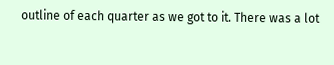outline of each quarter as we got to it. There was a lot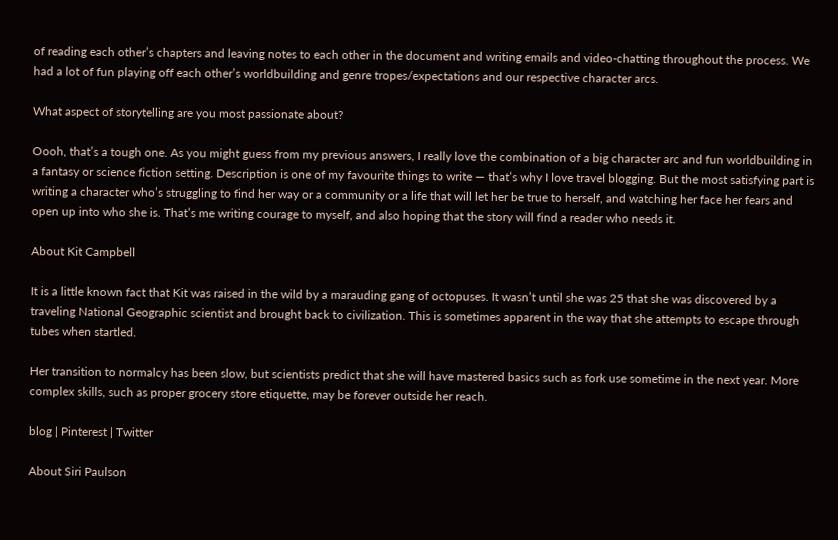of reading each other’s chapters and leaving notes to each other in the document and writing emails and video-chatting throughout the process. We had a lot of fun playing off each other’s worldbuilding and genre tropes/expectations and our respective character arcs.

What aspect of storytelling are you most passionate about?

Oooh, that’s a tough one. As you might guess from my previous answers, I really love the combination of a big character arc and fun worldbuilding in a fantasy or science fiction setting. Description is one of my favourite things to write — that’s why I love travel blogging. But the most satisfying part is writing a character who’s struggling to find her way or a community or a life that will let her be true to herself, and watching her face her fears and open up into who she is. That’s me writing courage to myself, and also hoping that the story will find a reader who needs it.

About Kit Campbell

It is a little known fact that Kit was raised in the wild by a marauding gang of octopuses. It wasn’t until she was 25 that she was discovered by a traveling National Geographic scientist and brought back to civilization. This is sometimes apparent in the way that she attempts to escape through tubes when startled.

Her transition to normalcy has been slow, but scientists predict that she will have mastered basics such as fork use sometime in the next year. More complex skills, such as proper grocery store etiquette, may be forever outside her reach.

blog | Pinterest | Twitter

About Siri Paulson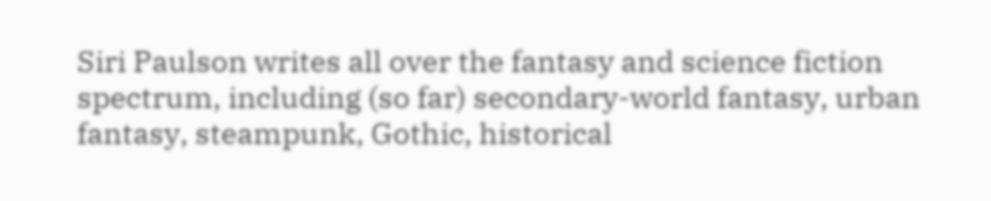Siri Paulson writes all over the fantasy and science fiction spectrum, including (so far) secondary-world fantasy, urban fantasy, steampunk, Gothic, historical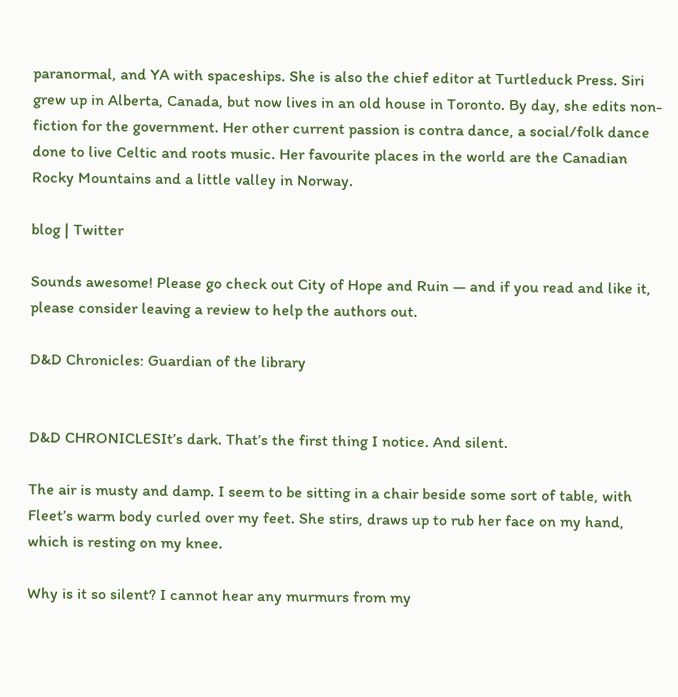paranormal, and YA with spaceships. She is also the chief editor at Turtleduck Press. Siri grew up in Alberta, Canada, but now lives in an old house in Toronto. By day, she edits non-fiction for the government. Her other current passion is contra dance, a social/folk dance done to live Celtic and roots music. Her favourite places in the world are the Canadian Rocky Mountains and a little valley in Norway.

blog | Twitter

Sounds awesome! Please go check out City of Hope and Ruin — and if you read and like it, please consider leaving a review to help the authors out.

D&D Chronicles: Guardian of the library


D&D CHRONICLESIt’s dark. That’s the first thing I notice. And silent.

The air is musty and damp. I seem to be sitting in a chair beside some sort of table, with Fleet’s warm body curled over my feet. She stirs, draws up to rub her face on my hand, which is resting on my knee.

Why is it so silent? I cannot hear any murmurs from my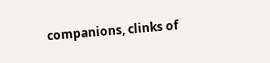companions, clinks of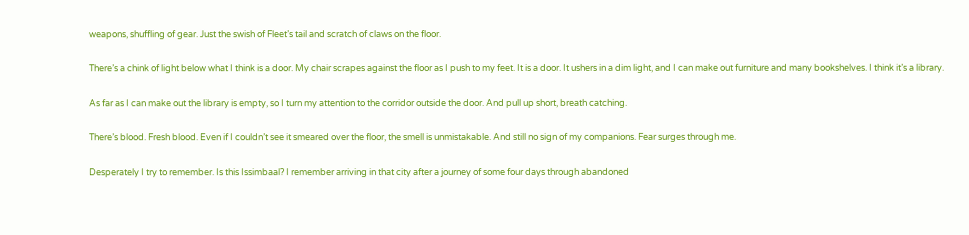weapons, shuffling of gear. Just the swish of Fleet’s tail and scratch of claws on the floor.

There’s a chink of light below what I think is a door. My chair scrapes against the floor as I push to my feet. It is a door. It ushers in a dim light, and I can make out furniture and many bookshelves. I think it’s a library.

As far as I can make out the library is empty, so I turn my attention to the corridor outside the door. And pull up short, breath catching.

There’s blood. Fresh blood. Even if I couldn’t see it smeared over the floor, the smell is unmistakable. And still no sign of my companions. Fear surges through me.

Desperately I try to remember. Is this Issimbaal? I remember arriving in that city after a journey of some four days through abandoned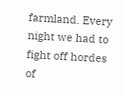farmland. Every night we had to fight off hordes of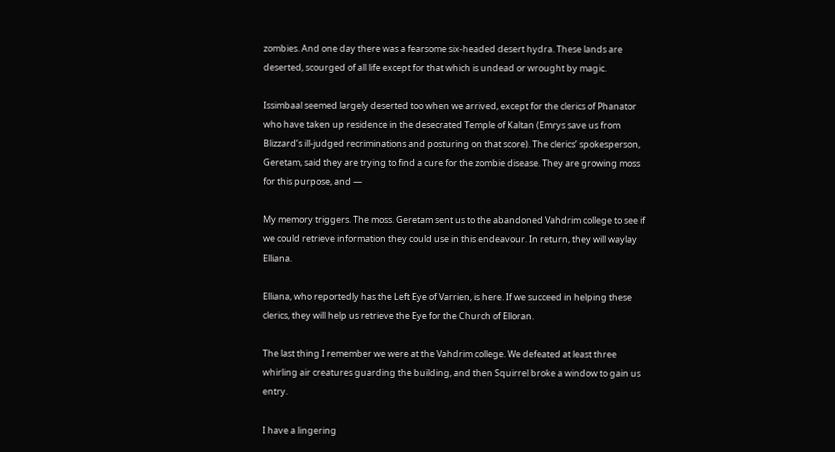zombies. And one day there was a fearsome six-headed desert hydra. These lands are deserted, scourged of all life except for that which is undead or wrought by magic.

Issimbaal seemed largely deserted too when we arrived, except for the clerics of Phanator who have taken up residence in the desecrated Temple of Kaltan (Emrys save us from Blizzard’s ill-judged recriminations and posturing on that score). The clerics’ spokesperson, Geretam, said they are trying to find a cure for the zombie disease. They are growing moss for this purpose, and —

My memory triggers. The moss. Geretam sent us to the abandoned Vahdrim college to see if we could retrieve information they could use in this endeavour. In return, they will waylay Elliana.

Elliana, who reportedly has the Left Eye of Varrien, is here. If we succeed in helping these clerics, they will help us retrieve the Eye for the Church of Elloran.

The last thing I remember we were at the Vahdrim college. We defeated at least three whirling air creatures guarding the building, and then Squirrel broke a window to gain us entry.

I have a lingering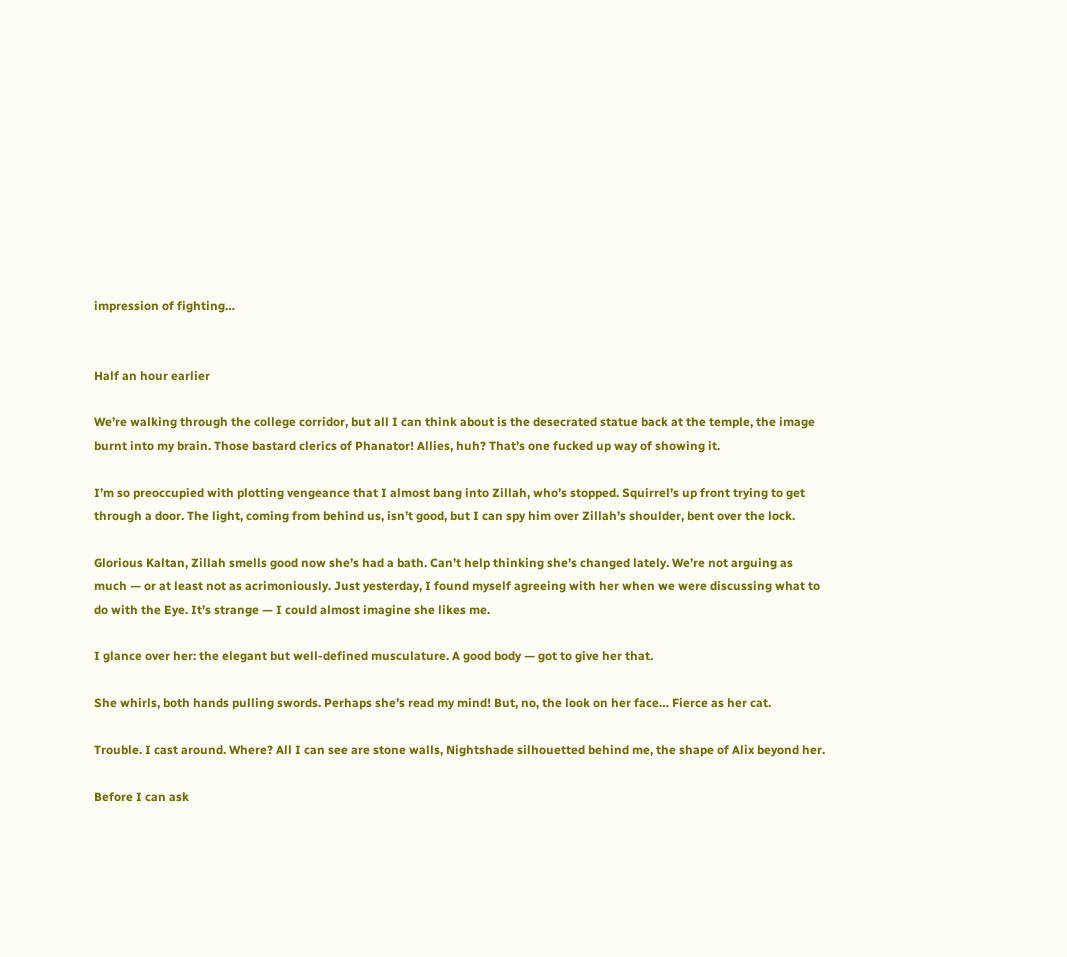impression of fighting…


Half an hour earlier

We’re walking through the college corridor, but all I can think about is the desecrated statue back at the temple, the image burnt into my brain. Those bastard clerics of Phanator! Allies, huh? That’s one fucked up way of showing it.

I’m so preoccupied with plotting vengeance that I almost bang into Zillah, who’s stopped. Squirrel’s up front trying to get through a door. The light, coming from behind us, isn’t good, but I can spy him over Zillah’s shoulder, bent over the lock.

Glorious Kaltan, Zillah smells good now she’s had a bath. Can’t help thinking she’s changed lately. We’re not arguing as much — or at least not as acrimoniously. Just yesterday, I found myself agreeing with her when we were discussing what to do with the Eye. It’s strange — I could almost imagine she likes me.

I glance over her: the elegant but well-defined musculature. A good body — got to give her that.

She whirls, both hands pulling swords. Perhaps she’s read my mind! But, no, the look on her face… Fierce as her cat.

Trouble. I cast around. Where? All I can see are stone walls, Nightshade silhouetted behind me, the shape of Alix beyond her.

Before I can ask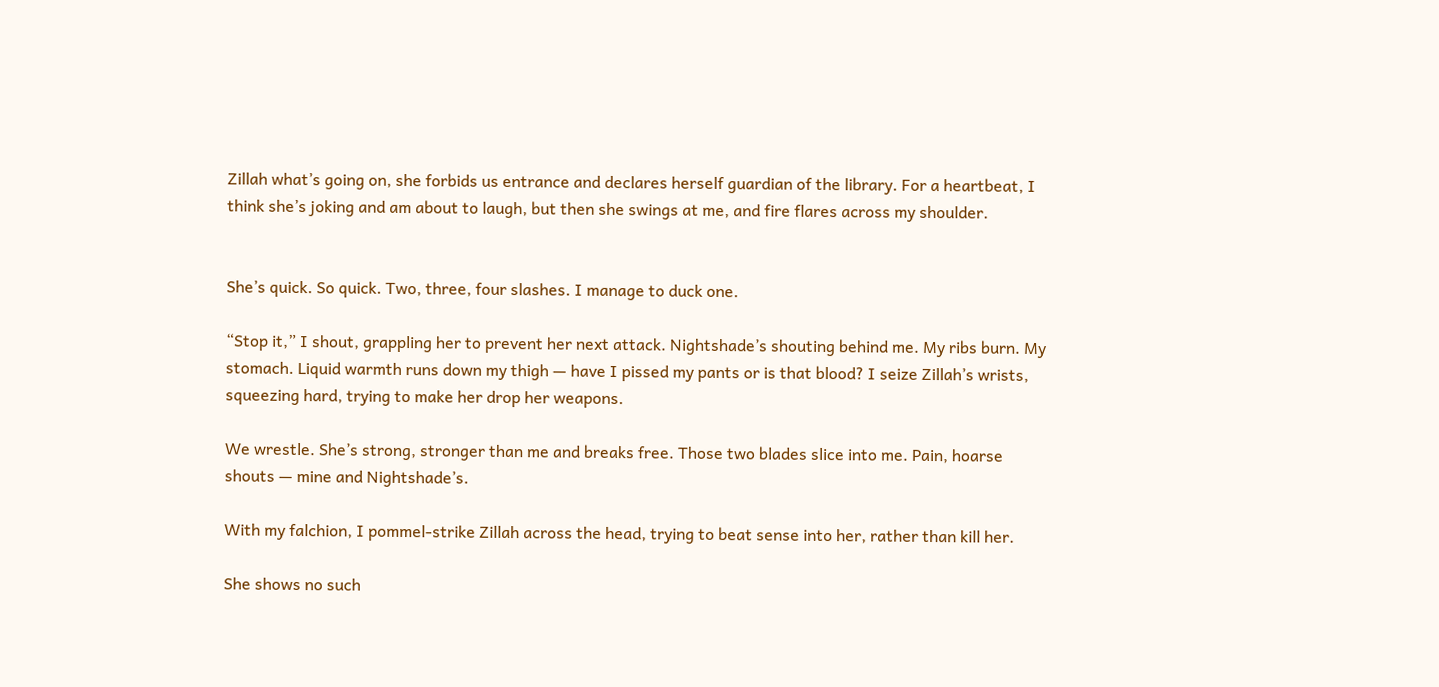Zillah what’s going on, she forbids us entrance and declares herself guardian of the library. For a heartbeat, I think she’s joking and am about to laugh, but then she swings at me, and fire flares across my shoulder.


She’s quick. So quick. Two, three, four slashes. I manage to duck one.

“Stop it,” I shout, grappling her to prevent her next attack. Nightshade’s shouting behind me. My ribs burn. My stomach. Liquid warmth runs down my thigh — have I pissed my pants or is that blood? I seize Zillah’s wrists, squeezing hard, trying to make her drop her weapons.

We wrestle. She’s strong, stronger than me and breaks free. Those two blades slice into me. Pain, hoarse shouts — mine and Nightshade’s.

With my falchion, I pommel-strike Zillah across the head, trying to beat sense into her, rather than kill her.

She shows no such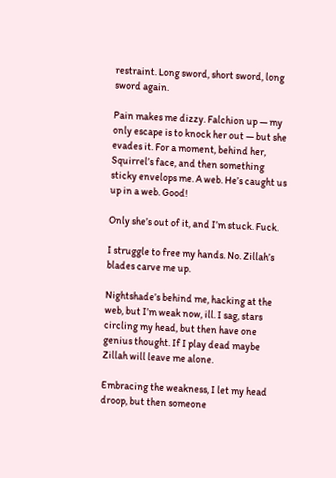restraint. Long sword, short sword, long sword again.

Pain makes me dizzy. Falchion up — my only escape is to knock her out — but she evades it. For a moment, behind her, Squirrel’s face, and then something sticky envelops me. A web. He’s caught us up in a web. Good!

Only she’s out of it, and I’m stuck. Fuck.

I struggle to free my hands. No. Zillah’s blades carve me up.

Nightshade’s behind me, hacking at the web, but I’m weak now, ill. I sag, stars circling my head, but then have one genius thought. If I play dead maybe Zillah will leave me alone.

Embracing the weakness, I let my head droop, but then someone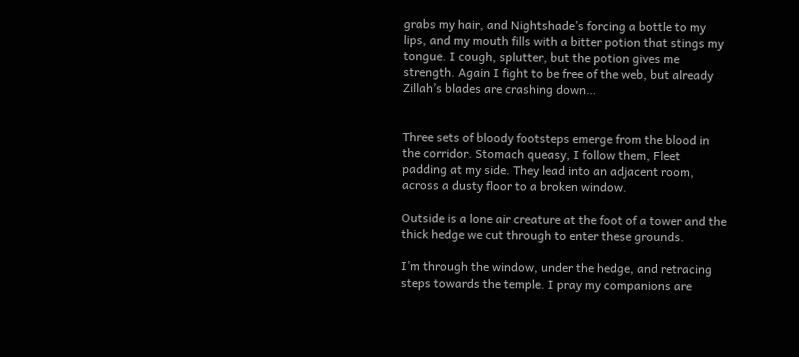grabs my hair, and Nightshade’s forcing a bottle to my lips, and my mouth fills with a bitter potion that stings my tongue. I cough, splutter, but the potion gives me strength. Again I fight to be free of the web, but already Zillah’s blades are crashing down…


Three sets of bloody footsteps emerge from the blood in the corridor. Stomach queasy, I follow them, Fleet padding at my side. They lead into an adjacent room, across a dusty floor to a broken window.

Outside is a lone air creature at the foot of a tower and the thick hedge we cut through to enter these grounds.

I’m through the window, under the hedge, and retracing steps towards the temple. I pray my companions are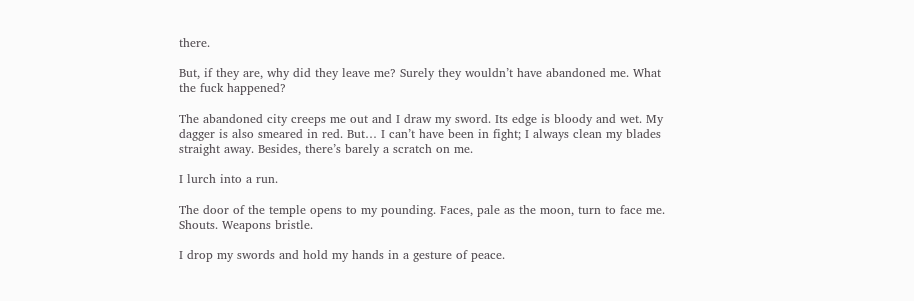there.

But, if they are, why did they leave me? Surely they wouldn’t have abandoned me. What the fuck happened?

The abandoned city creeps me out and I draw my sword. Its edge is bloody and wet. My dagger is also smeared in red. But… I can’t have been in fight; I always clean my blades straight away. Besides, there’s barely a scratch on me.

I lurch into a run.

The door of the temple opens to my pounding. Faces, pale as the moon, turn to face me. Shouts. Weapons bristle.

I drop my swords and hold my hands in a gesture of peace.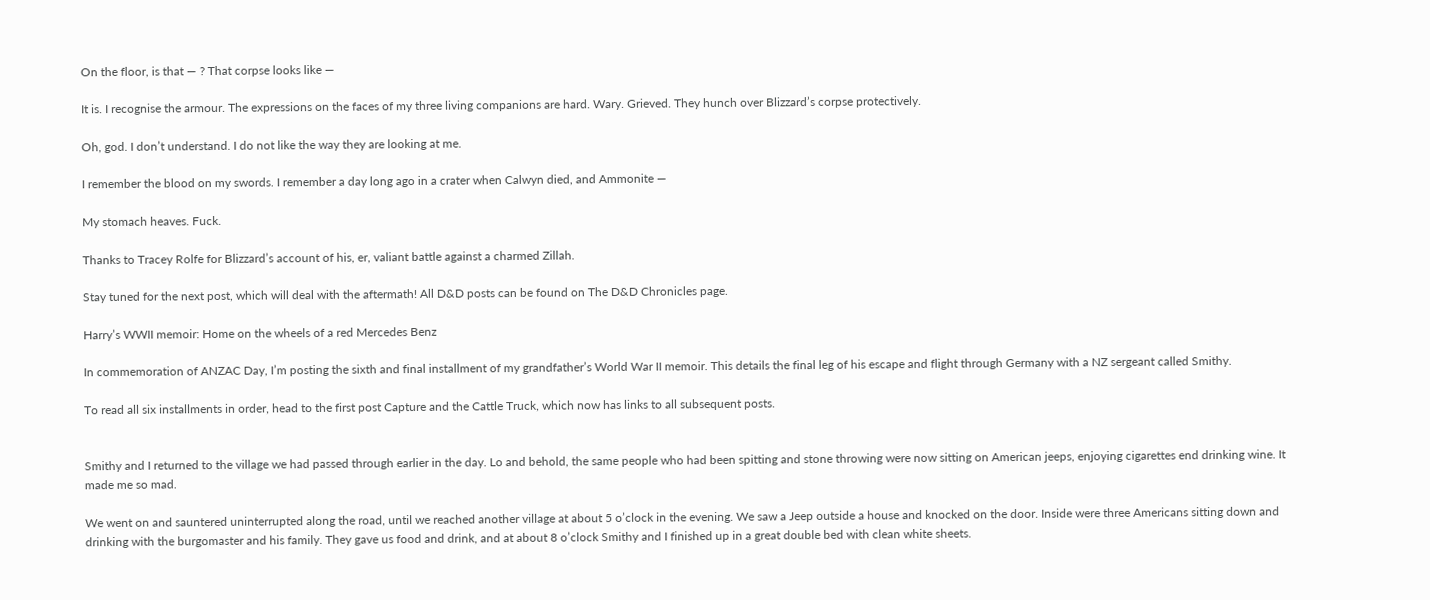On the floor, is that — ? That corpse looks like —

It is. I recognise the armour. The expressions on the faces of my three living companions are hard. Wary. Grieved. They hunch over Blizzard’s corpse protectively.

Oh, god. I don’t understand. I do not like the way they are looking at me.

I remember the blood on my swords. I remember a day long ago in a crater when Calwyn died, and Ammonite —

My stomach heaves. Fuck.

Thanks to Tracey Rolfe for Blizzard’s account of his, er, valiant battle against a charmed Zillah.

Stay tuned for the next post, which will deal with the aftermath! All D&D posts can be found on The D&D Chronicles page.

Harry’s WWII memoir: Home on the wheels of a red Mercedes Benz

In commemoration of ANZAC Day, I’m posting the sixth and final installment of my grandfather’s World War II memoir. This details the final leg of his escape and flight through Germany with a NZ sergeant called Smithy.

To read all six installments in order, head to the first post Capture and the Cattle Truck, which now has links to all subsequent posts.


Smithy and I returned to the village we had passed through earlier in the day. Lo and behold, the same people who had been spitting and stone throwing were now sitting on American jeeps, enjoying cigarettes end drinking wine. It made me so mad.

We went on and sauntered uninterrupted along the road, until we reached another village at about 5 o’clock in the evening. We saw a Jeep outside a house and knocked on the door. Inside were three Americans sitting down and drinking with the burgomaster and his family. They gave us food and drink, and at about 8 o’clock Smithy and I finished up in a great double bed with clean white sheets.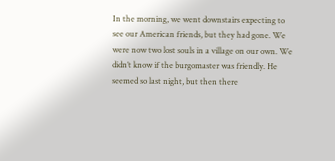In the morning, we went downstairs expecting to see our American friends, but they had gone. We were now two lost souls in a village on our own. We didn’t know if the burgomaster was friendly. He seemed so last night, but then there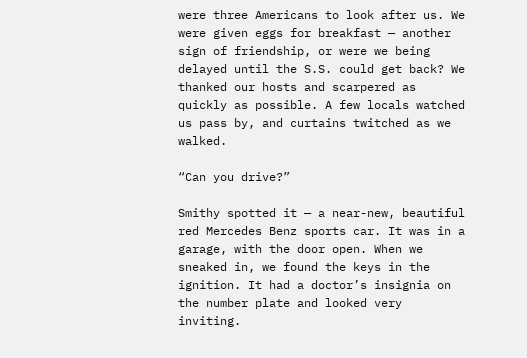were three Americans to look after us. We were given eggs for breakfast — another sign of friendship, or were we being delayed until the S.S. could get back? We thanked our hosts and scarpered as quickly as possible. A few locals watched us pass by, and curtains twitched as we walked.

“Can you drive?”

Smithy spotted it — a near-new, beautiful red Mercedes Benz sports car. It was in a garage, with the door open. When we sneaked in, we found the keys in the ignition. It had a doctor’s insignia on the number plate and looked very inviting.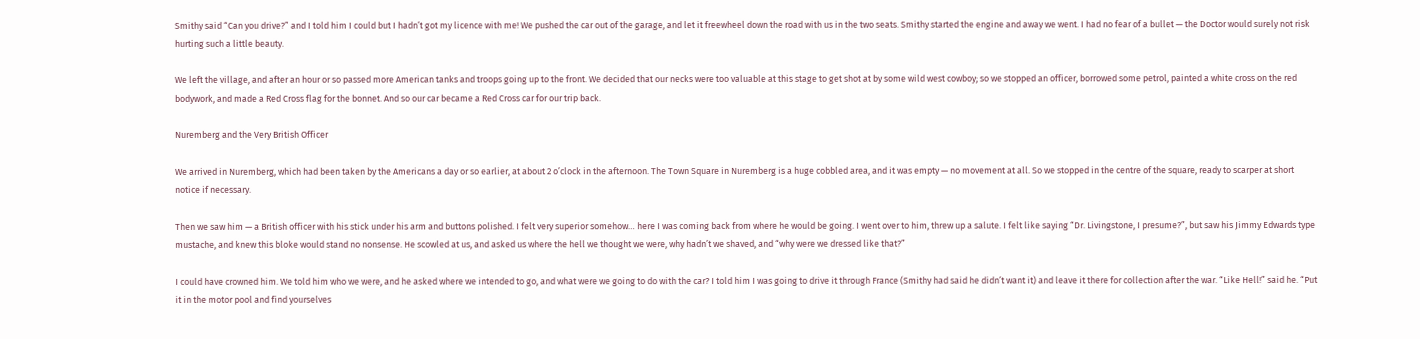Smithy said “Can you drive?” and I told him I could but I hadn’t got my licence with me! We pushed the car out of the garage, and let it freewheel down the road with us in the two seats. Smithy started the engine and away we went. I had no fear of a bullet — the Doctor would surely not risk hurting such a little beauty.

We left the village, and after an hour or so passed more American tanks and troops going up to the front. We decided that our necks were too valuable at this stage to get shot at by some wild west cowboy; so we stopped an officer, borrowed some petrol, painted a white cross on the red bodywork, and made a Red Cross flag for the bonnet. And so our car became a Red Cross car for our trip back.

Nuremberg and the Very British Officer

We arrived in Nuremberg, which had been taken by the Americans a day or so earlier, at about 2 o’clock in the afternoon. The Town Square in Nuremberg is a huge cobbled area, and it was empty — no movement at all. So we stopped in the centre of the square, ready to scarper at short notice if necessary.

Then we saw him — a British officer with his stick under his arm and buttons polished. I felt very superior somehow… here I was coming back from where he would be going. I went over to him, threw up a salute. I felt like saying “Dr. Livingstone, I presume?”, but saw his Jimmy Edwards type mustache, and knew this bloke would stand no nonsense. He scowled at us, and asked us where the hell we thought we were, why hadn’t we shaved, and “why were we dressed like that?”

I could have crowned him. We told him who we were, and he asked where we intended to go, and what were we going to do with the car? I told him I was going to drive it through France (Smithy had said he didn’t want it) and leave it there for collection after the war. “Like Hell!” said he. “Put it in the motor pool and find yourselves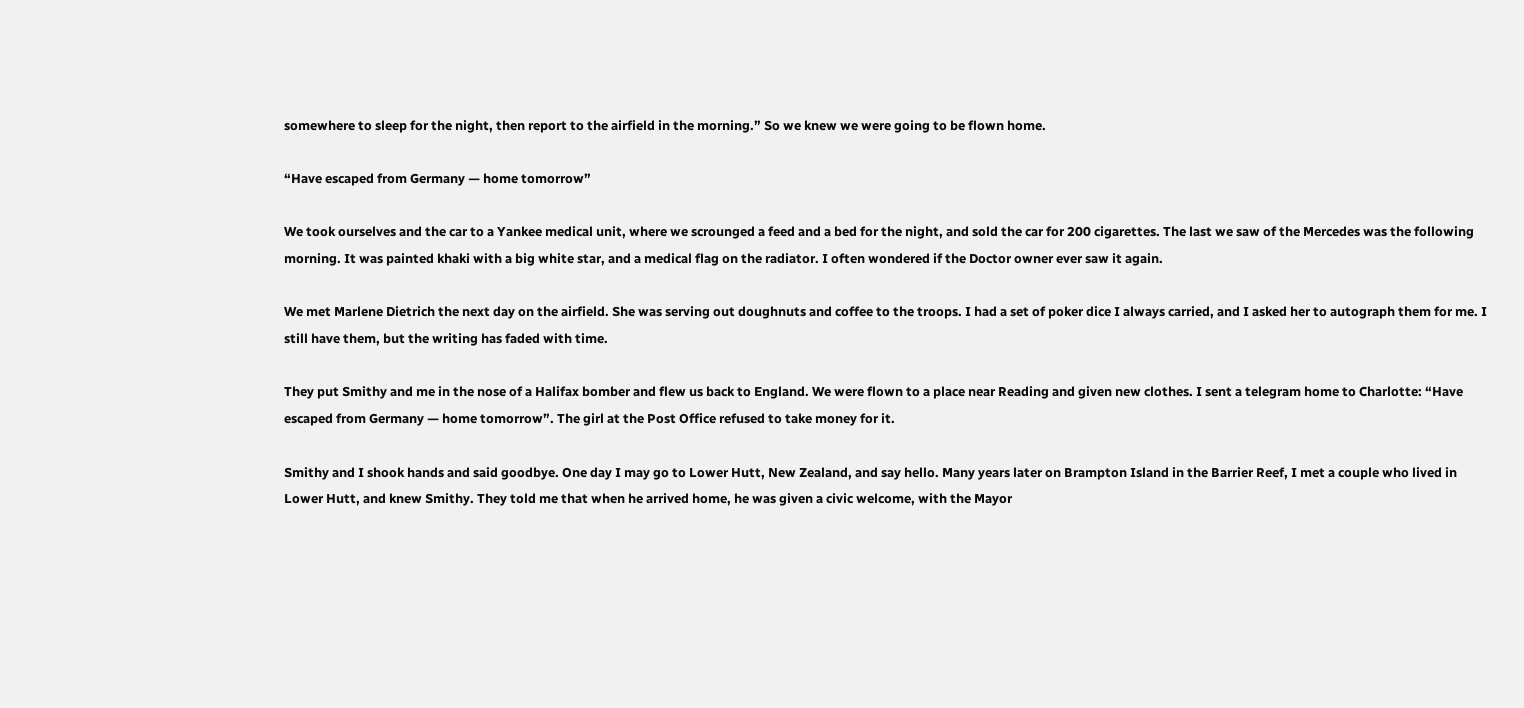somewhere to sleep for the night, then report to the airfield in the morning.” So we knew we were going to be flown home.

“Have escaped from Germany — home tomorrow”

We took ourselves and the car to a Yankee medical unit, where we scrounged a feed and a bed for the night, and sold the car for 200 cigarettes. The last we saw of the Mercedes was the following morning. It was painted khaki with a big white star, and a medical flag on the radiator. I often wondered if the Doctor owner ever saw it again.

We met Marlene Dietrich the next day on the airfield. She was serving out doughnuts and coffee to the troops. I had a set of poker dice I always carried, and I asked her to autograph them for me. I still have them, but the writing has faded with time.

They put Smithy and me in the nose of a Halifax bomber and flew us back to England. We were flown to a place near Reading and given new clothes. I sent a telegram home to Charlotte: “Have escaped from Germany — home tomorrow”. The girl at the Post Office refused to take money for it.

Smithy and I shook hands and said goodbye. One day I may go to Lower Hutt, New Zealand, and say hello. Many years later on Brampton Island in the Barrier Reef, I met a couple who lived in Lower Hutt, and knew Smithy. They told me that when he arrived home, he was given a civic welcome, with the Mayor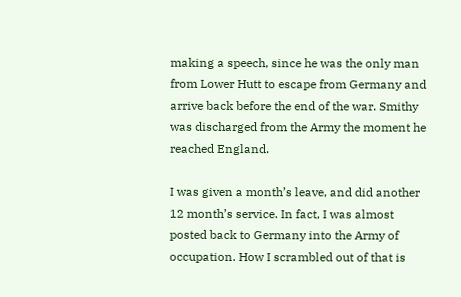making a speech, since he was the only man from Lower Hutt to escape from Germany and arrive back before the end of the war. Smithy was discharged from the Army the moment he reached England.

I was given a month’s leave, and did another 12 month’s service. In fact, I was almost posted back to Germany into the Army of occupation. How I scrambled out of that is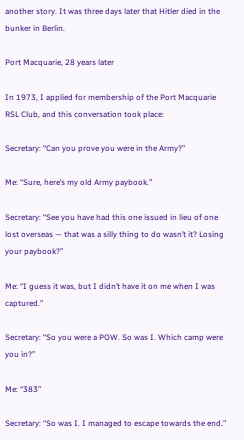another story. It was three days later that Hitler died in the bunker in Berlin.

Port Macquarie, 28 years later

In 1973, I applied for membership of the Port Macquarie RSL Club, and this conversation took place:

Secretary: “Can you prove you were in the Army?”

Me: “Sure, here’s my old Army paybook.”

Secretary: “See you have had this one issued in lieu of one lost overseas — that was a silly thing to do wasn’t it? Losing your paybook?”

Me: “I guess it was, but I didn’t have it on me when I was captured.”

Secretary: “So you were a POW. So was I. Which camp were you in?”

Me: “383”

Secretary: “So was I. I managed to escape towards the end.”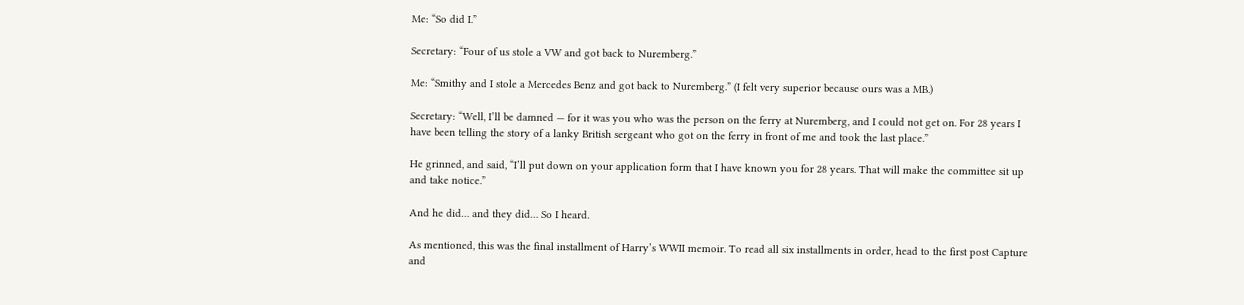Me: “So did I.”

Secretary: “Four of us stole a VW and got back to Nuremberg.”

Me: “Smithy and I stole a Mercedes Benz and got back to Nuremberg.” (I felt very superior because ours was a MB.)

Secretary: “Well, I’ll be damned — for it was you who was the person on the ferry at Nuremberg, and I could not get on. For 28 years I have been telling the story of a lanky British sergeant who got on the ferry in front of me and took the last place.”

He grinned, and said, “I’ll put down on your application form that I have known you for 28 years. That will make the committee sit up and take notice.”

And he did… and they did… So I heard.

As mentioned, this was the final installment of Harry’s WWII memoir. To read all six installments in order, head to the first post Capture and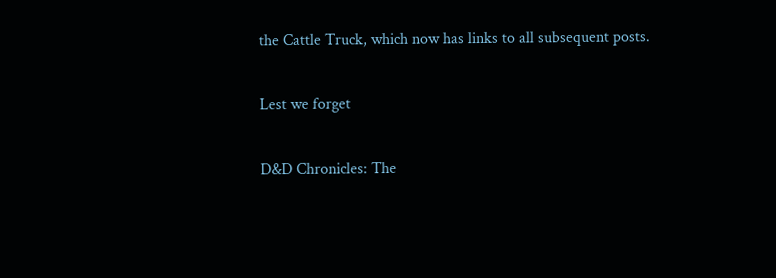the Cattle Truck, which now has links to all subsequent posts.

Lest we forget

D&D Chronicles: The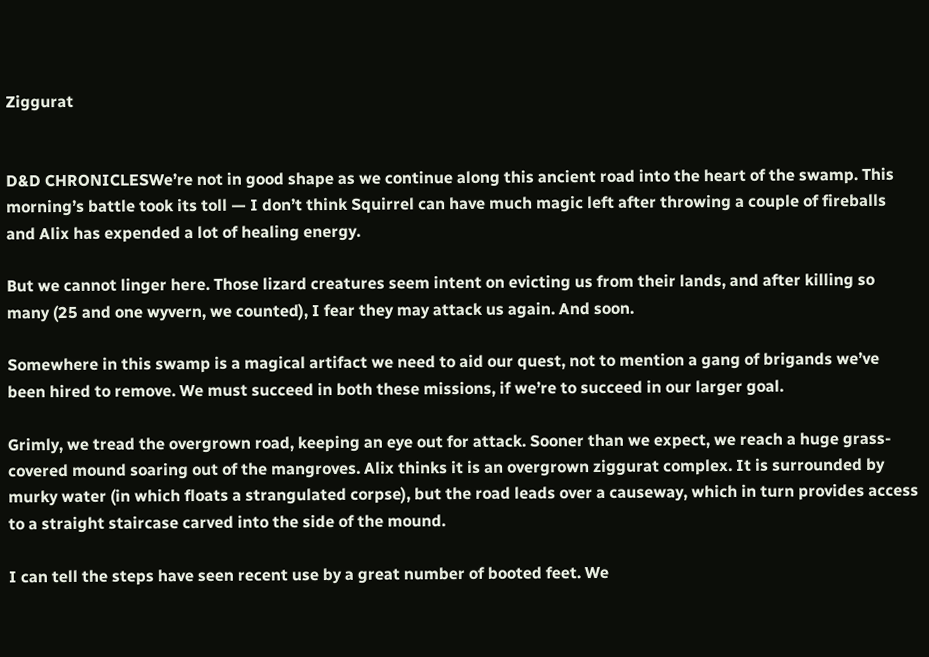Ziggurat


D&D CHRONICLESWe’re not in good shape as we continue along this ancient road into the heart of the swamp. This morning’s battle took its toll — I don’t think Squirrel can have much magic left after throwing a couple of fireballs and Alix has expended a lot of healing energy.

But we cannot linger here. Those lizard creatures seem intent on evicting us from their lands, and after killing so many (25 and one wyvern, we counted), I fear they may attack us again. And soon.

Somewhere in this swamp is a magical artifact we need to aid our quest, not to mention a gang of brigands we’ve been hired to remove. We must succeed in both these missions, if we’re to succeed in our larger goal.

Grimly, we tread the overgrown road, keeping an eye out for attack. Sooner than we expect, we reach a huge grass-covered mound soaring out of the mangroves. Alix thinks it is an overgrown ziggurat complex. It is surrounded by murky water (in which floats a strangulated corpse), but the road leads over a causeway, which in turn provides access to a straight staircase carved into the side of the mound.

I can tell the steps have seen recent use by a great number of booted feet. We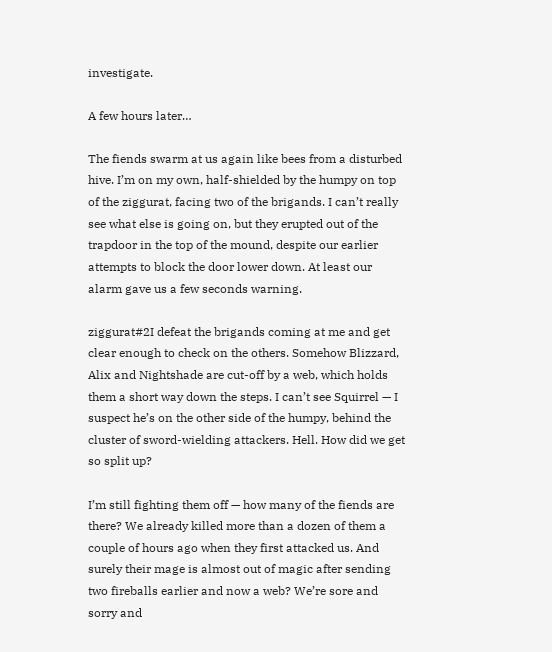investigate.

A few hours later…

The fiends swarm at us again like bees from a disturbed hive. I’m on my own, half-shielded by the humpy on top of the ziggurat, facing two of the brigands. I can’t really see what else is going on, but they erupted out of the trapdoor in the top of the mound, despite our earlier attempts to block the door lower down. At least our alarm gave us a few seconds warning.

ziggurat#2I defeat the brigands coming at me and get clear enough to check on the others. Somehow Blizzard, Alix and Nightshade are cut-off by a web, which holds them a short way down the steps. I can’t see Squirrel — I suspect he’s on the other side of the humpy, behind the cluster of sword-wielding attackers. Hell. How did we get so split up?

I’m still fighting them off — how many of the fiends are there? We already killed more than a dozen of them a couple of hours ago when they first attacked us. And surely their mage is almost out of magic after sending two fireballs earlier and now a web? We’re sore and sorry and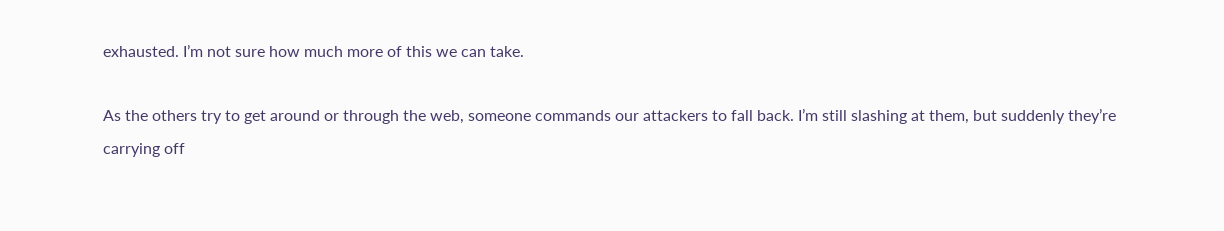exhausted. I’m not sure how much more of this we can take.

As the others try to get around or through the web, someone commands our attackers to fall back. I’m still slashing at them, but suddenly they’re carrying off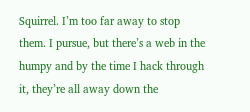Squirrel. I’m too far away to stop them. I pursue, but there’s a web in the humpy and by the time I hack through it, they’re all away down the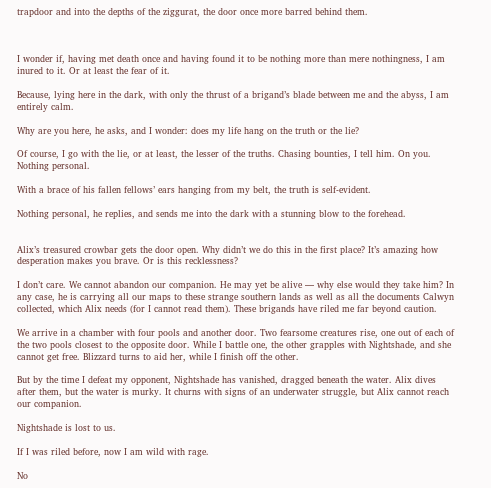trapdoor and into the depths of the ziggurat, the door once more barred behind them.



I wonder if, having met death once and having found it to be nothing more than mere nothingness, I am inured to it. Or at least the fear of it.

Because, lying here in the dark, with only the thrust of a brigand’s blade between me and the abyss, I am entirely calm.

Why are you here, he asks, and I wonder: does my life hang on the truth or the lie?

Of course, I go with the lie, or at least, the lesser of the truths. Chasing bounties, I tell him. On you. Nothing personal.

With a brace of his fallen fellows’ ears hanging from my belt, the truth is self-evident.

Nothing personal, he replies, and sends me into the dark with a stunning blow to the forehead.


Alix’s treasured crowbar gets the door open. Why didn’t we do this in the first place? It’s amazing how desperation makes you brave. Or is this recklessness?

I don’t care. We cannot abandon our companion. He may yet be alive — why else would they take him? In any case, he is carrying all our maps to these strange southern lands as well as all the documents Calwyn collected, which Alix needs (for I cannot read them). These brigands have riled me far beyond caution.

We arrive in a chamber with four pools and another door. Two fearsome creatures rise, one out of each of the two pools closest to the opposite door. While I battle one, the other grapples with Nightshade, and she cannot get free. Blizzard turns to aid her, while I finish off the other.

But by the time I defeat my opponent, Nightshade has vanished, dragged beneath the water. Alix dives after them, but the water is murky. It churns with signs of an underwater struggle, but Alix cannot reach our companion.

Nightshade is lost to us.

If I was riled before, now I am wild with rage.

No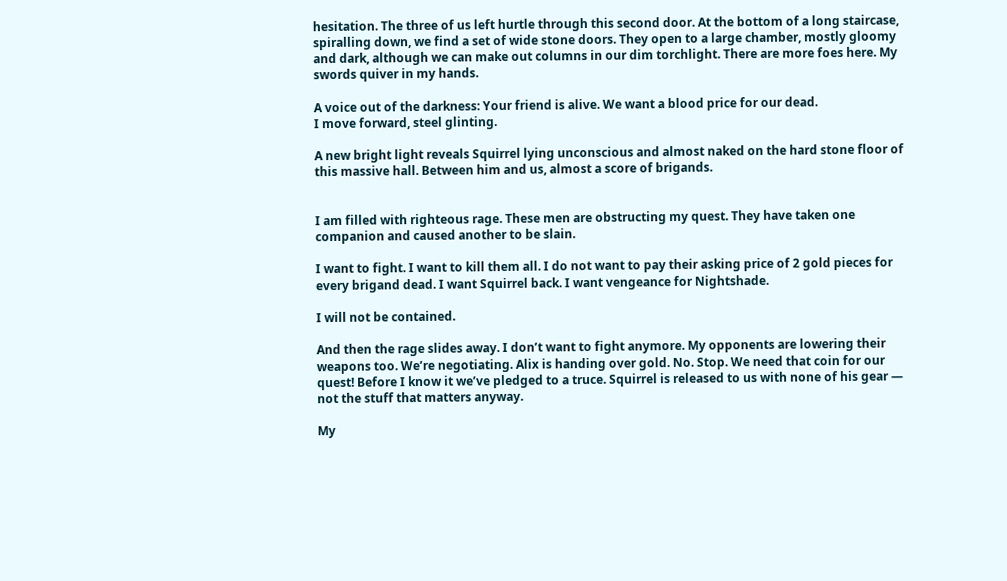hesitation. The three of us left hurtle through this second door. At the bottom of a long staircase, spiralling down, we find a set of wide stone doors. They open to a large chamber, mostly gloomy and dark, although we can make out columns in our dim torchlight. There are more foes here. My swords quiver in my hands.

A voice out of the darkness: Your friend is alive. We want a blood price for our dead.
I move forward, steel glinting.

A new bright light reveals Squirrel lying unconscious and almost naked on the hard stone floor of this massive hall. Between him and us, almost a score of brigands.


I am filled with righteous rage. These men are obstructing my quest. They have taken one companion and caused another to be slain.

I want to fight. I want to kill them all. I do not want to pay their asking price of 2 gold pieces for every brigand dead. I want Squirrel back. I want vengeance for Nightshade.

I will not be contained.

And then the rage slides away. I don’t want to fight anymore. My opponents are lowering their weapons too. We’re negotiating. Alix is handing over gold. No. Stop. We need that coin for our quest! Before I know it we’ve pledged to a truce. Squirrel is released to us with none of his gear — not the stuff that matters anyway.

My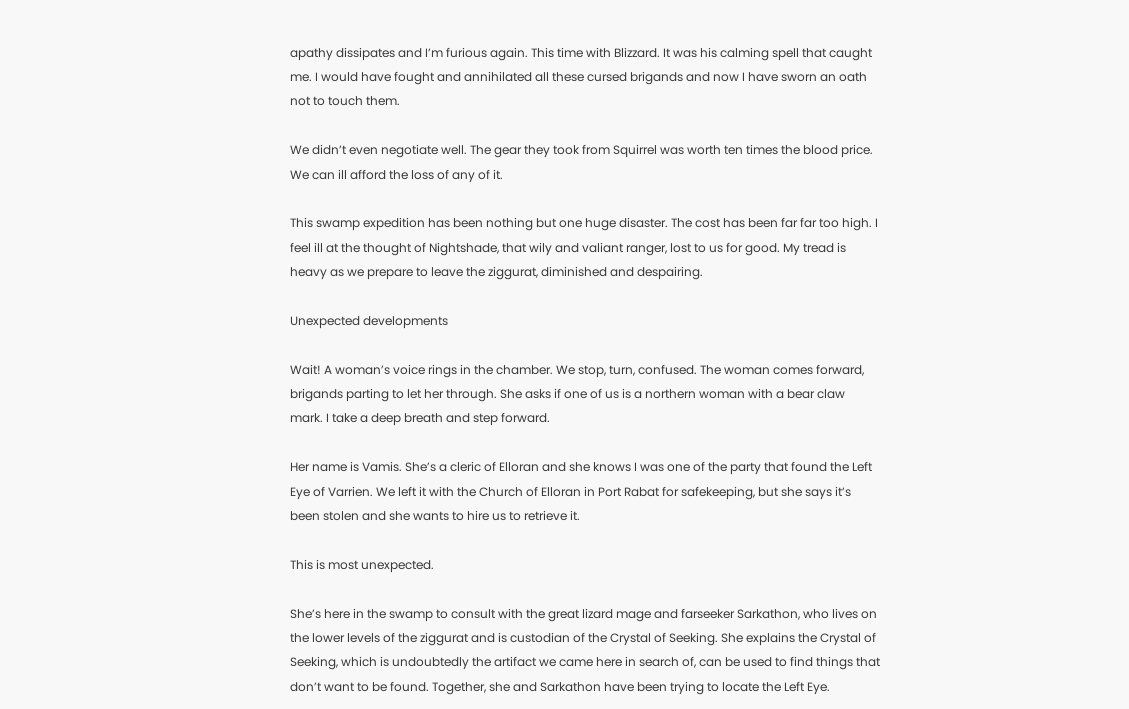apathy dissipates and I’m furious again. This time with Blizzard. It was his calming spell that caught me. I would have fought and annihilated all these cursed brigands and now I have sworn an oath not to touch them.

We didn’t even negotiate well. The gear they took from Squirrel was worth ten times the blood price. We can ill afford the loss of any of it.

This swamp expedition has been nothing but one huge disaster. The cost has been far far too high. I feel ill at the thought of Nightshade, that wily and valiant ranger, lost to us for good. My tread is heavy as we prepare to leave the ziggurat, diminished and despairing.

Unexpected developments

Wait! A woman’s voice rings in the chamber. We stop, turn, confused. The woman comes forward, brigands parting to let her through. She asks if one of us is a northern woman with a bear claw mark. I take a deep breath and step forward.

Her name is Vamis. She’s a cleric of Elloran and she knows I was one of the party that found the Left Eye of Varrien. We left it with the Church of Elloran in Port Rabat for safekeeping, but she says it’s been stolen and she wants to hire us to retrieve it.

This is most unexpected.

She’s here in the swamp to consult with the great lizard mage and farseeker Sarkathon, who lives on the lower levels of the ziggurat and is custodian of the Crystal of Seeking. She explains the Crystal of Seeking, which is undoubtedly the artifact we came here in search of, can be used to find things that don’t want to be found. Together, she and Sarkathon have been trying to locate the Left Eye.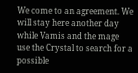We come to an agreement. We will stay here another day while Vamis and the mage use the Crystal to search for a possible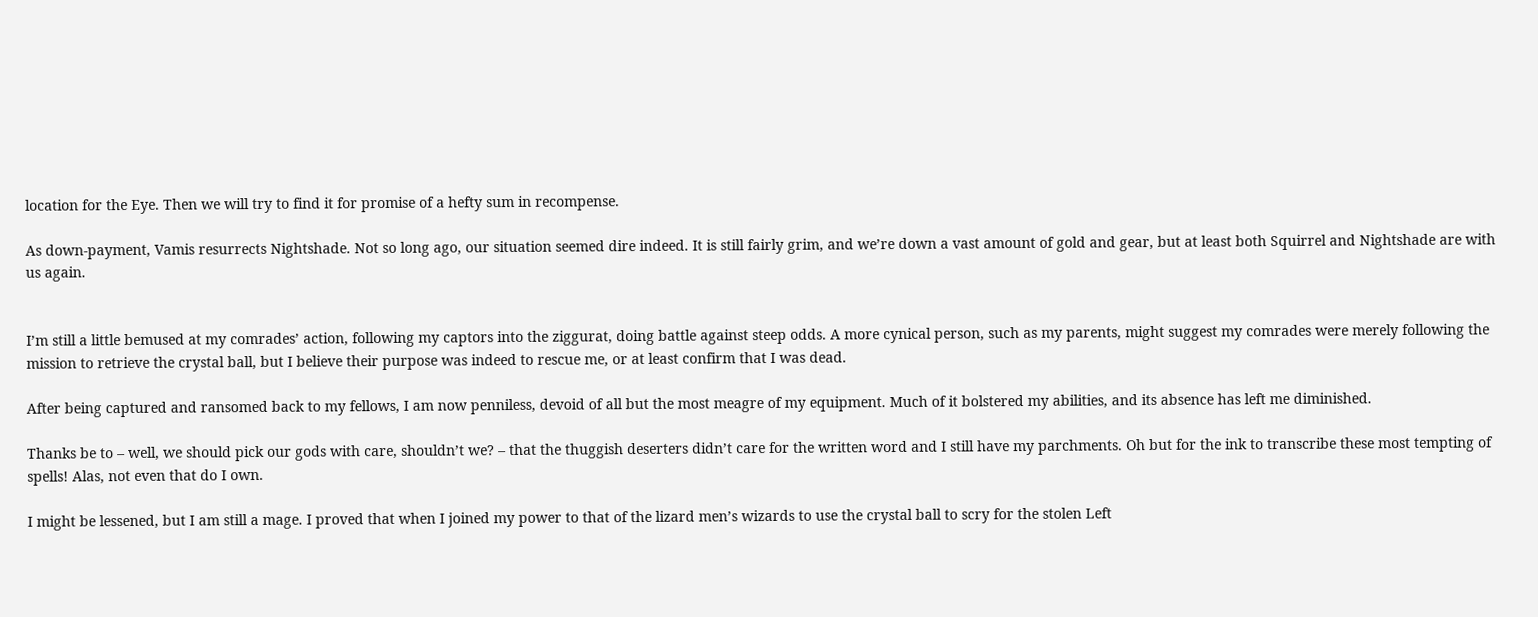location for the Eye. Then we will try to find it for promise of a hefty sum in recompense.

As down-payment, Vamis resurrects Nightshade. Not so long ago, our situation seemed dire indeed. It is still fairly grim, and we’re down a vast amount of gold and gear, but at least both Squirrel and Nightshade are with us again.


I’m still a little bemused at my comrades’ action, following my captors into the ziggurat, doing battle against steep odds. A more cynical person, such as my parents, might suggest my comrades were merely following the mission to retrieve the crystal ball, but I believe their purpose was indeed to rescue me, or at least confirm that I was dead.

After being captured and ransomed back to my fellows, I am now penniless, devoid of all but the most meagre of my equipment. Much of it bolstered my abilities, and its absence has left me diminished.

Thanks be to – well, we should pick our gods with care, shouldn’t we? – that the thuggish deserters didn’t care for the written word and I still have my parchments. Oh but for the ink to transcribe these most tempting of spells! Alas, not even that do I own.

I might be lessened, but I am still a mage. I proved that when I joined my power to that of the lizard men’s wizards to use the crystal ball to scry for the stolen Left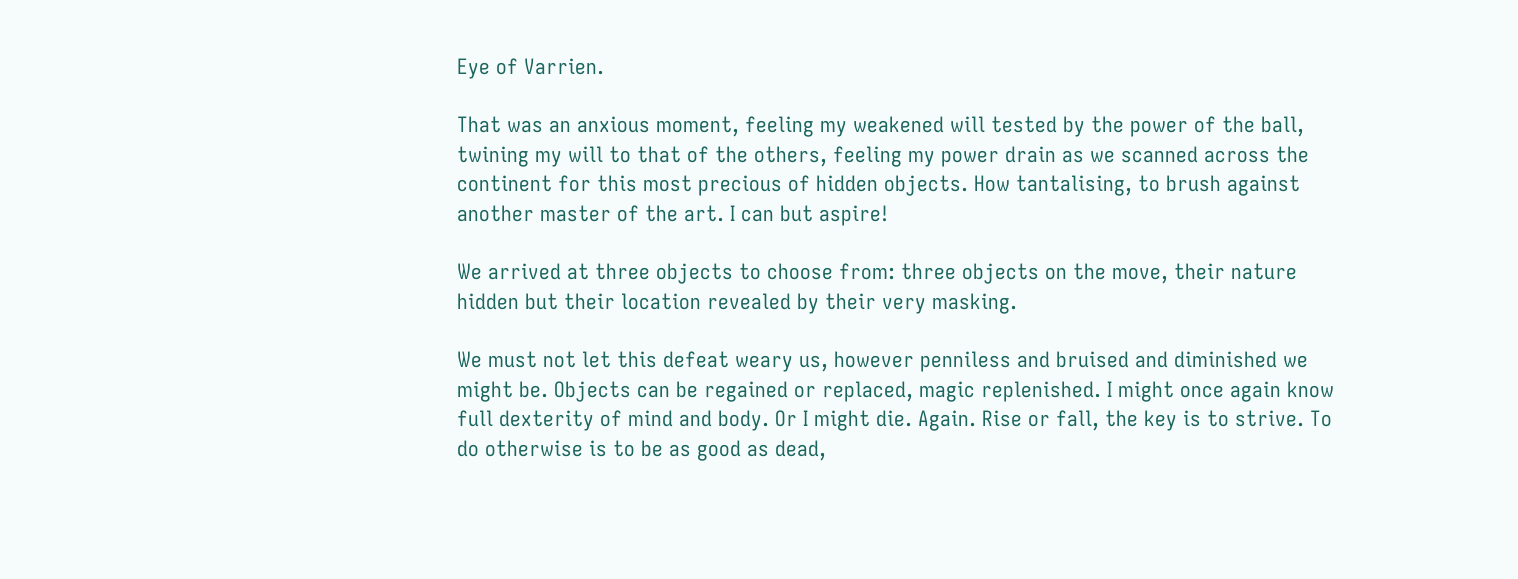Eye of Varrien.

That was an anxious moment, feeling my weakened will tested by the power of the ball, twining my will to that of the others, feeling my power drain as we scanned across the continent for this most precious of hidden objects. How tantalising, to brush against another master of the art. I can but aspire!

We arrived at three objects to choose from: three objects on the move, their nature hidden but their location revealed by their very masking.

We must not let this defeat weary us, however penniless and bruised and diminished we might be. Objects can be regained or replaced, magic replenished. I might once again know full dexterity of mind and body. Or I might die. Again. Rise or fall, the key is to strive. To do otherwise is to be as good as dead,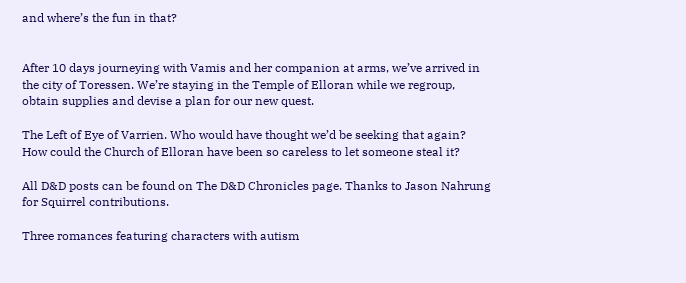and where’s the fun in that?


After 10 days journeying with Vamis and her companion at arms, we’ve arrived in the city of Toressen. We’re staying in the Temple of Elloran while we regroup, obtain supplies and devise a plan for our new quest.

The Left of Eye of Varrien. Who would have thought we’d be seeking that again? How could the Church of Elloran have been so careless to let someone steal it?

All D&D posts can be found on The D&D Chronicles page. Thanks to Jason Nahrung for Squirrel contributions.

Three romances featuring characters with autism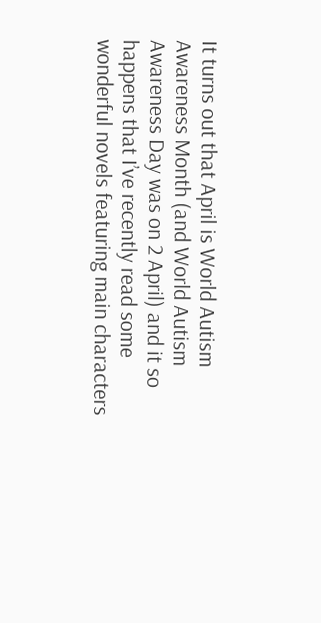It turns out that April is World Autism Awareness Month (and World Autism Awareness Day was on 2 April) and it so happens that I’ve recently read some wonderful novels featuring main characters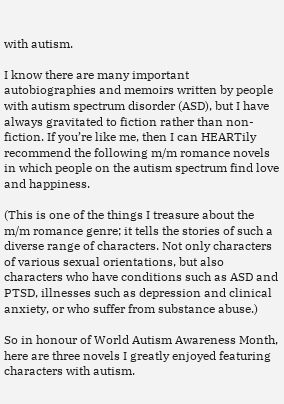with autism.

I know there are many important autobiographies and memoirs written by people with autism spectrum disorder (ASD), but I have always gravitated to fiction rather than non-fiction. If you’re like me, then I can HEARTily recommend the following m/m romance novels in which people on the autism spectrum find love and happiness.

(This is one of the things I treasure about the m/m romance genre; it tells the stories of such a diverse range of characters. Not only characters of various sexual orientations, but also characters who have conditions such as ASD and PTSD, illnesses such as depression and clinical anxiety, or who suffer from substance abuse.)

So in honour of World Autism Awareness Month, here are three novels I greatly enjoyed featuring characters with autism.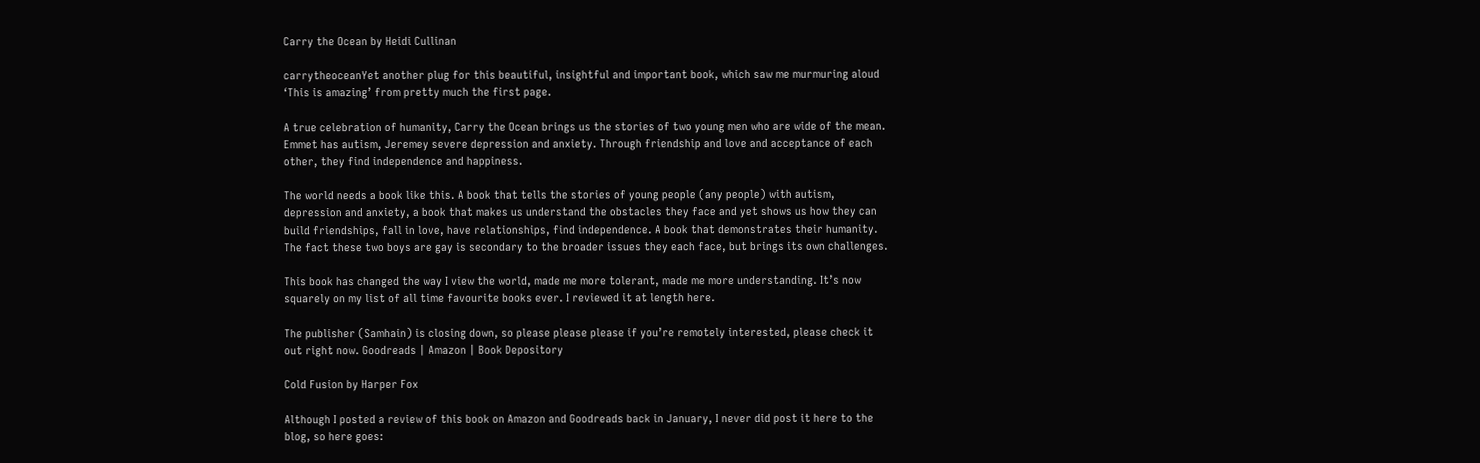Carry the Ocean by Heidi Cullinan

carrytheoceanYet another plug for this beautiful, insightful and important book, which saw me murmuring aloud ‘This is amazing’ from pretty much the first page.

A true celebration of humanity, Carry the Ocean brings us the stories of two young men who are wide of the mean. Emmet has autism, Jeremey severe depression and anxiety. Through friendship and love and acceptance of each other, they find independence and happiness.

The world needs a book like this. A book that tells the stories of young people (any people) with autism, depression and anxiety, a book that makes us understand the obstacles they face and yet shows us how they can build friendships, fall in love, have relationships, find independence. A book that demonstrates their humanity. The fact these two boys are gay is secondary to the broader issues they each face, but brings its own challenges.

This book has changed the way I view the world, made me more tolerant, made me more understanding. It’s now squarely on my list of all time favourite books ever. I reviewed it at length here.

The publisher (Samhain) is closing down, so please please please if you’re remotely interested, please check it out right now. Goodreads | Amazon | Book Depository

Cold Fusion by Harper Fox

Although I posted a review of this book on Amazon and Goodreads back in January, I never did post it here to the blog, so here goes: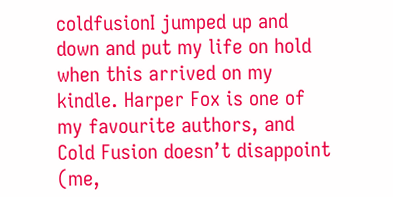coldfusionI jumped up and down and put my life on hold when this arrived on my kindle. Harper Fox is one of my favourite authors, and Cold Fusion doesn’t disappoint (me,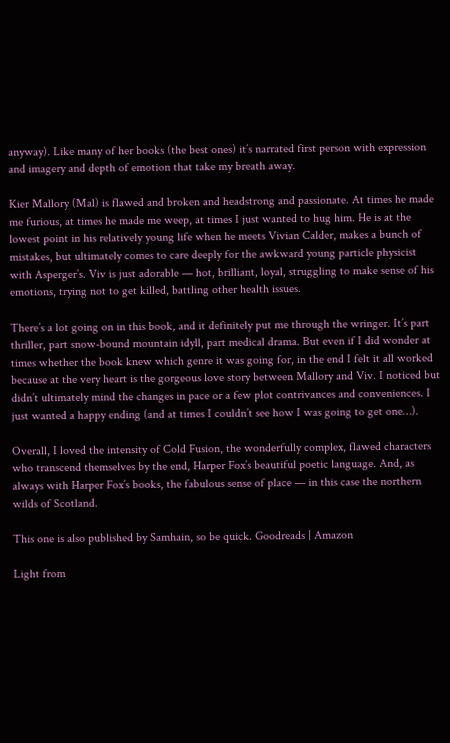anyway). Like many of her books (the best ones) it’s narrated first person with expression and imagery and depth of emotion that take my breath away.

Kier Mallory (Mal) is flawed and broken and headstrong and passionate. At times he made me furious, at times he made me weep, at times I just wanted to hug him. He is at the lowest point in his relatively young life when he meets Vivian Calder, makes a bunch of mistakes, but ultimately comes to care deeply for the awkward young particle physicist with Asperger’s. Viv is just adorable — hot, brilliant, loyal, struggling to make sense of his emotions, trying not to get killed, battling other health issues.

There’s a lot going on in this book, and it definitely put me through the wringer. It’s part thriller, part snow-bound mountain idyll, part medical drama. But even if I did wonder at times whether the book knew which genre it was going for, in the end I felt it all worked because at the very heart is the gorgeous love story between Mallory and Viv. I noticed but didn’t ultimately mind the changes in pace or a few plot contrivances and conveniences. I just wanted a happy ending (and at times I couldn’t see how I was going to get one…).

Overall, I loved the intensity of Cold Fusion, the wonderfully complex, flawed characters who transcend themselves by the end, Harper Fox’s beautiful poetic language. And, as always with Harper Fox’s books, the fabulous sense of place — in this case the northern wilds of Scotland.

This one is also published by Samhain, so be quick. Goodreads | Amazon

Light from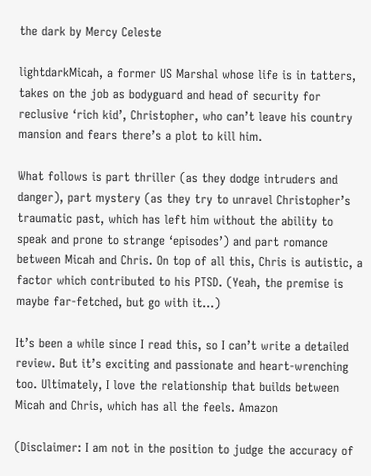the dark by Mercy Celeste

lightdarkMicah, a former US Marshal whose life is in tatters, takes on the job as bodyguard and head of security for reclusive ‘rich kid’, Christopher, who can’t leave his country mansion and fears there’s a plot to kill him.

What follows is part thriller (as they dodge intruders and danger), part mystery (as they try to unravel Christopher’s traumatic past, which has left him without the ability to speak and prone to strange ‘episodes’) and part romance between Micah and Chris. On top of all this, Chris is autistic, a factor which contributed to his PTSD. (Yeah, the premise is maybe far-fetched, but go with it…)

It’s been a while since I read this, so I can’t write a detailed review. But it’s exciting and passionate and heart-wrenching too. Ultimately, I love the relationship that builds between Micah and Chris, which has all the feels. Amazon

(Disclaimer: I am not in the position to judge the accuracy of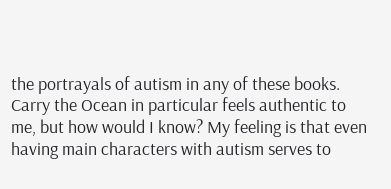the portrayals of autism in any of these books. Carry the Ocean in particular feels authentic to me, but how would I know? My feeling is that even having main characters with autism serves to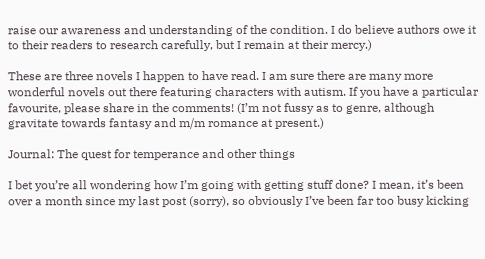raise our awareness and understanding of the condition. I do believe authors owe it to their readers to research carefully, but I remain at their mercy.)

These are three novels I happen to have read. I am sure there are many more wonderful novels out there featuring characters with autism. If you have a particular favourite, please share in the comments! (I’m not fussy as to genre, although gravitate towards fantasy and m/m romance at present.)

Journal: The quest for temperance and other things

I bet you’re all wondering how I’m going with getting stuff done? I mean, it’s been over a month since my last post (sorry), so obviously I’ve been far too busy kicking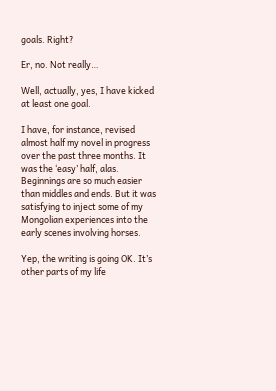goals. Right?

Er, no. Not really…

Well, actually, yes, I have kicked at least one goal.

I have, for instance, revised almost half my novel in progress over the past three months. It was the ‘easy’ half, alas. Beginnings are so much easier than middles and ends. But it was satisfying to inject some of my Mongolian experiences into the early scenes involving horses.

Yep, the writing is going OK. It’s other parts of my life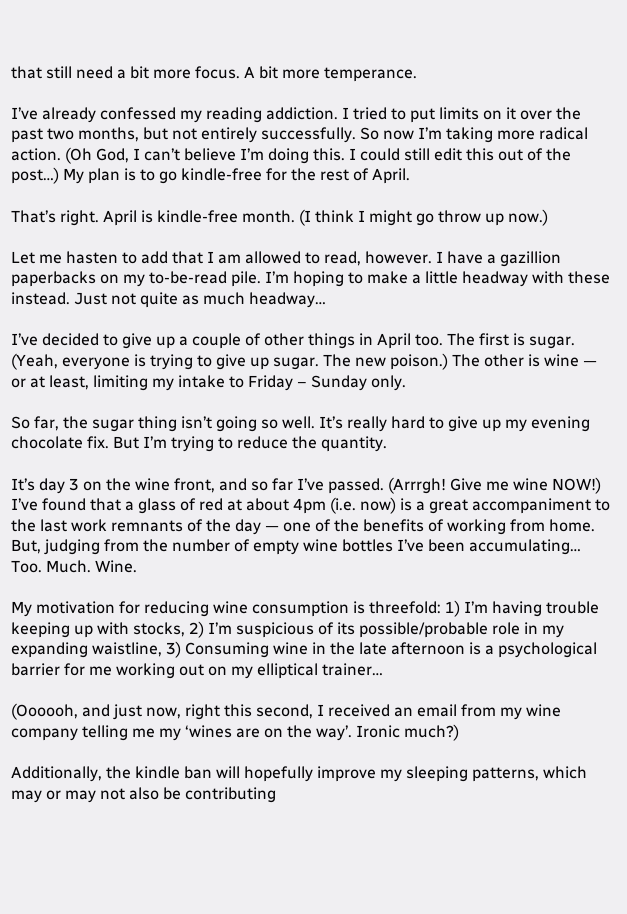that still need a bit more focus. A bit more temperance.

I’ve already confessed my reading addiction. I tried to put limits on it over the past two months, but not entirely successfully. So now I’m taking more radical action. (Oh God, I can’t believe I’m doing this. I could still edit this out of the post…) My plan is to go kindle-free for the rest of April.

That’s right. April is kindle-free month. (I think I might go throw up now.)

Let me hasten to add that I am allowed to read, however. I have a gazillion paperbacks on my to-be-read pile. I’m hoping to make a little headway with these instead. Just not quite as much headway…

I’ve decided to give up a couple of other things in April too. The first is sugar. (Yeah, everyone is trying to give up sugar. The new poison.) The other is wine — or at least, limiting my intake to Friday – Sunday only.

So far, the sugar thing isn’t going so well. It’s really hard to give up my evening chocolate fix. But I’m trying to reduce the quantity.

It’s day 3 on the wine front, and so far I’ve passed. (Arrrgh! Give me wine NOW!) I’ve found that a glass of red at about 4pm (i.e. now) is a great accompaniment to the last work remnants of the day — one of the benefits of working from home. But, judging from the number of empty wine bottles I’ve been accumulating… Too. Much. Wine.

My motivation for reducing wine consumption is threefold: 1) I’m having trouble keeping up with stocks, 2) I’m suspicious of its possible/probable role in my expanding waistline, 3) Consuming wine in the late afternoon is a psychological barrier for me working out on my elliptical trainer…

(Oooooh, and just now, right this second, I received an email from my wine company telling me my ‘wines are on the way’. Ironic much?)

Additionally, the kindle ban will hopefully improve my sleeping patterns, which may or may not also be contributing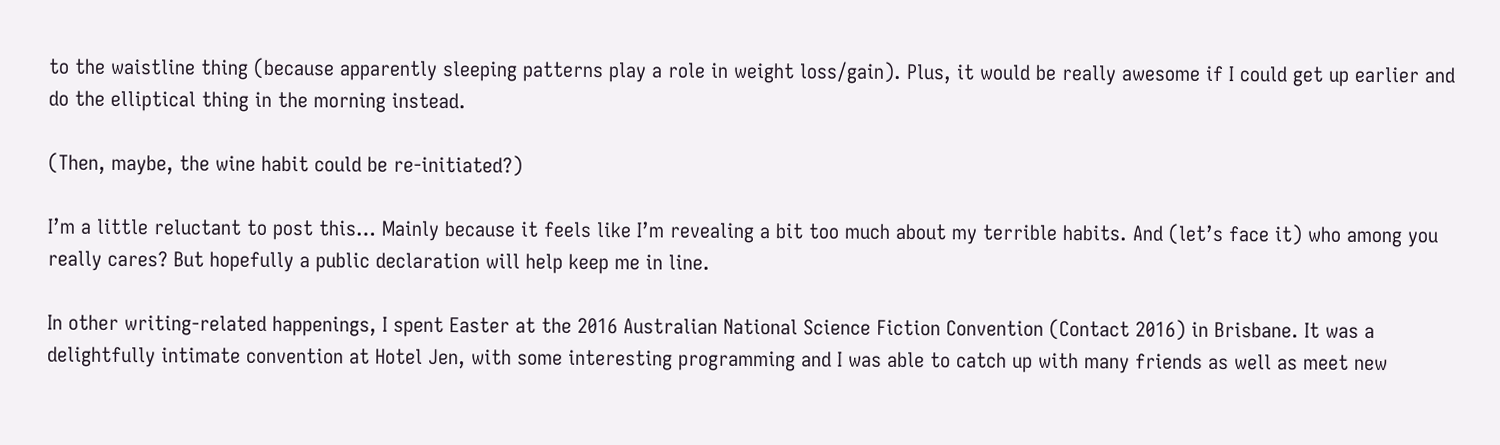to the waistline thing (because apparently sleeping patterns play a role in weight loss/gain). Plus, it would be really awesome if I could get up earlier and do the elliptical thing in the morning instead.

(Then, maybe, the wine habit could be re-initiated?)

I’m a little reluctant to post this… Mainly because it feels like I’m revealing a bit too much about my terrible habits. And (let’s face it) who among you really cares? But hopefully a public declaration will help keep me in line.

In other writing-related happenings, I spent Easter at the 2016 Australian National Science Fiction Convention (Contact 2016) in Brisbane. It was a delightfully intimate convention at Hotel Jen, with some interesting programming and I was able to catch up with many friends as well as meet new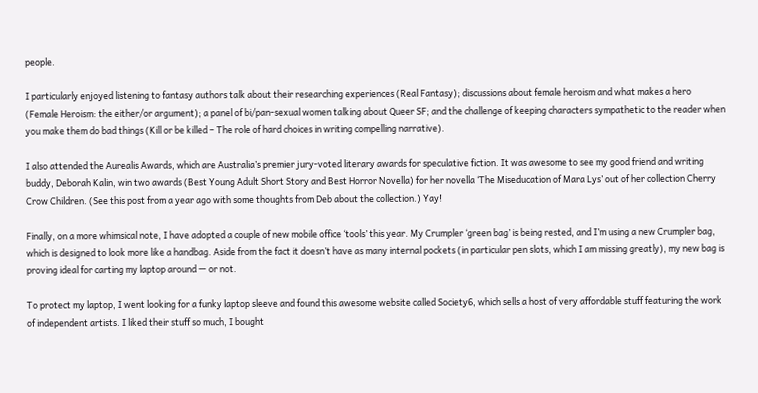people.

I particularly enjoyed listening to fantasy authors talk about their researching experiences (Real Fantasy); discussions about female heroism and what makes a hero (Female Heroism: the either/or argument); a panel of bi/pan-sexual women talking about Queer SF; and the challenge of keeping characters sympathetic to the reader when you make them do bad things (Kill or be killed – The role of hard choices in writing compelling narrative).

I also attended the Aurealis Awards, which are Australia’s premier jury-voted literary awards for speculative fiction. It was awesome to see my good friend and writing buddy, Deborah Kalin, win two awards (Best Young Adult Short Story and Best Horror Novella) for her novella ‘The Miseducation of Mara Lys’ out of her collection Cherry Crow Children. (See this post from a year ago with some thoughts from Deb about the collection.) Yay!

Finally, on a more whimsical note, I have adopted a couple of new mobile office ‘tools’ this year. My Crumpler ‘green bag’ is being rested, and I’m using a new Crumpler bag, which is designed to look more like a handbag. Aside from the fact it doesn’t have as many internal pockets (in particular pen slots, which I am missing greatly), my new bag is proving ideal for carting my laptop around — or not.

To protect my laptop, I went looking for a funky laptop sleeve and found this awesome website called Society6, which sells a host of very affordable stuff featuring the work of independent artists. I liked their stuff so much, I bought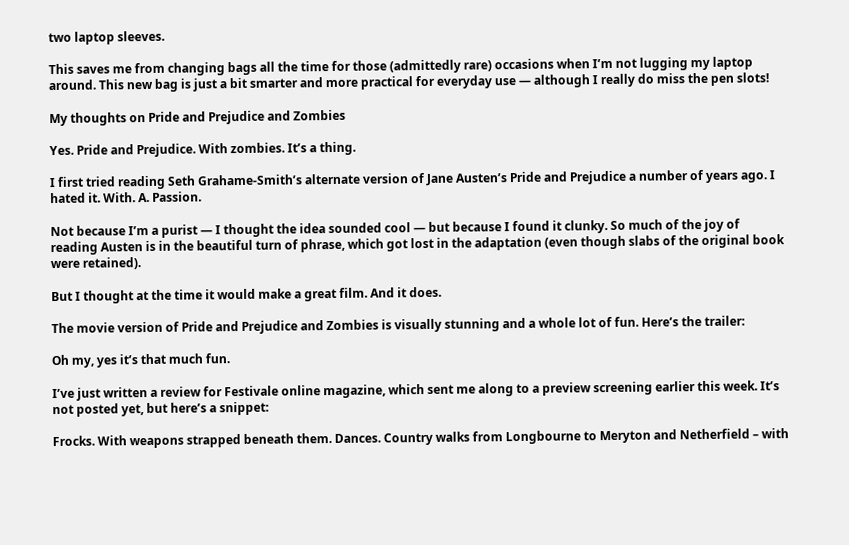two laptop sleeves.

This saves me from changing bags all the time for those (admittedly rare) occasions when I’m not lugging my laptop around. This new bag is just a bit smarter and more practical for everyday use — although I really do miss the pen slots!

My thoughts on Pride and Prejudice and Zombies

Yes. Pride and Prejudice. With zombies. It’s a thing.

I first tried reading Seth Grahame-Smith’s alternate version of Jane Austen’s Pride and Prejudice a number of years ago. I hated it. With. A. Passion.

Not because I’m a purist — I thought the idea sounded cool — but because I found it clunky. So much of the joy of reading Austen is in the beautiful turn of phrase, which got lost in the adaptation (even though slabs of the original book were retained).

But I thought at the time it would make a great film. And it does.

The movie version of Pride and Prejudice and Zombies is visually stunning and a whole lot of fun. Here’s the trailer:

Oh my, yes it’s that much fun.

I’ve just written a review for Festivale online magazine, which sent me along to a preview screening earlier this week. It’s not posted yet, but here’s a snippet:

Frocks. With weapons strapped beneath them. Dances. Country walks from Longbourne to Meryton and Netherfield – with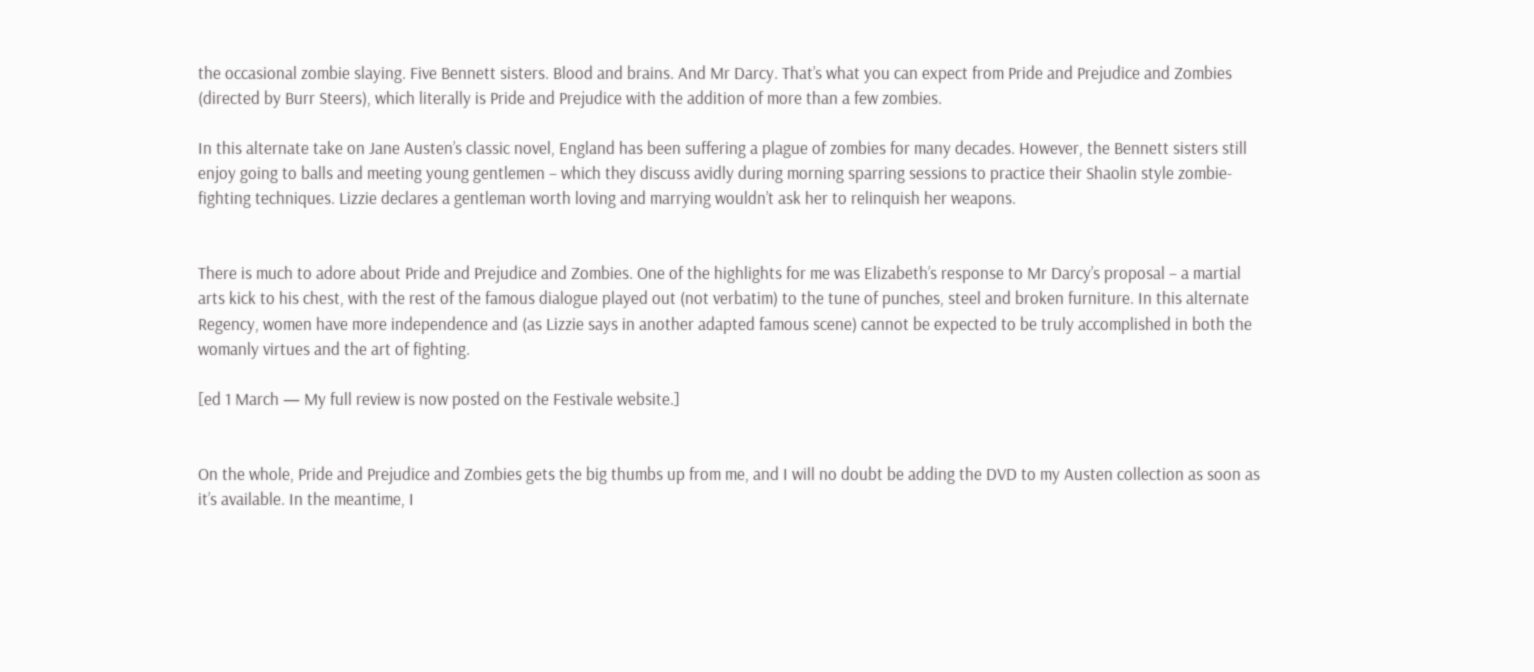the occasional zombie slaying. Five Bennett sisters. Blood and brains. And Mr Darcy. That’s what you can expect from Pride and Prejudice and Zombies (directed by Burr Steers), which literally is Pride and Prejudice with the addition of more than a few zombies.

In this alternate take on Jane Austen’s classic novel, England has been suffering a plague of zombies for many decades. However, the Bennett sisters still enjoy going to balls and meeting young gentlemen – which they discuss avidly during morning sparring sessions to practice their Shaolin style zombie-fighting techniques. Lizzie declares a gentleman worth loving and marrying wouldn’t ask her to relinquish her weapons.


There is much to adore about Pride and Prejudice and Zombies. One of the highlights for me was Elizabeth’s response to Mr Darcy’s proposal – a martial arts kick to his chest, with the rest of the famous dialogue played out (not verbatim) to the tune of punches, steel and broken furniture. In this alternate Regency, women have more independence and (as Lizzie says in another adapted famous scene) cannot be expected to be truly accomplished in both the womanly virtues and the art of fighting.

[ed 1 March — My full review is now posted on the Festivale website.]


On the whole, Pride and Prejudice and Zombies gets the big thumbs up from me, and I will no doubt be adding the DVD to my Austen collection as soon as it’s available. In the meantime, I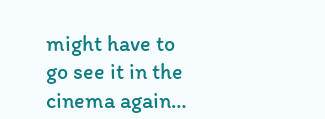might have to go see it in the cinema again…